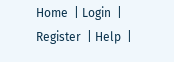Home  | Login  | Register  | Help  |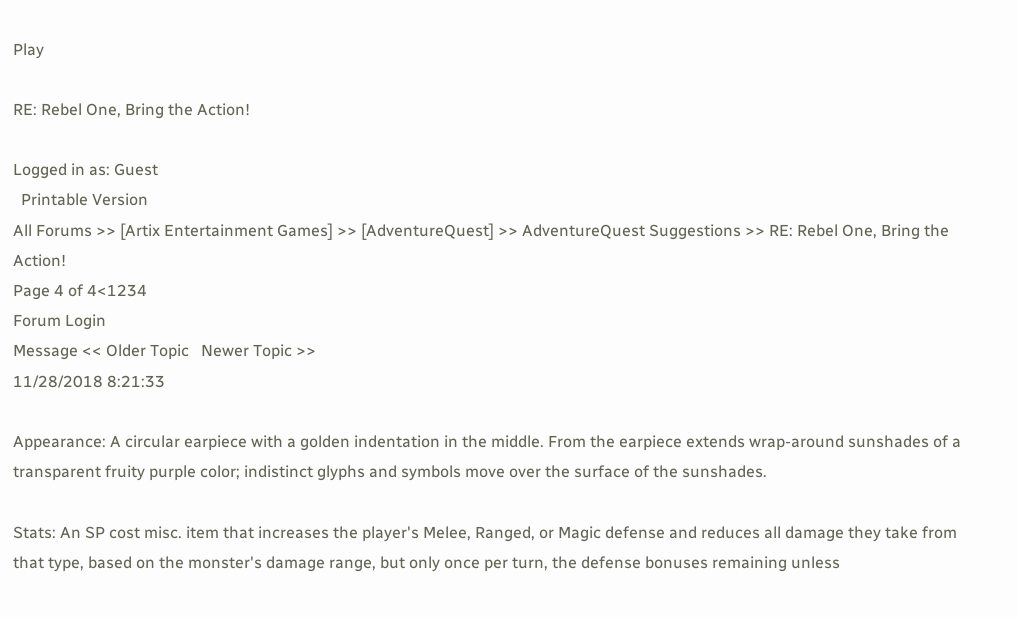Play

RE: Rebel One, Bring the Action!

Logged in as: Guest
  Printable Version
All Forums >> [Artix Entertainment Games] >> [AdventureQuest] >> AdventureQuest Suggestions >> RE: Rebel One, Bring the Action!
Page 4 of 4<1234
Forum Login
Message << Older Topic   Newer Topic >>
11/28/2018 8:21:33

Appearance: A circular earpiece with a golden indentation in the middle. From the earpiece extends wrap-around sunshades of a transparent fruity purple color; indistinct glyphs and symbols move over the surface of the sunshades.

Stats: An SP cost misc. item that increases the player's Melee, Ranged, or Magic defense and reduces all damage they take from that type, based on the monster's damage range, but only once per turn, the defense bonuses remaining unless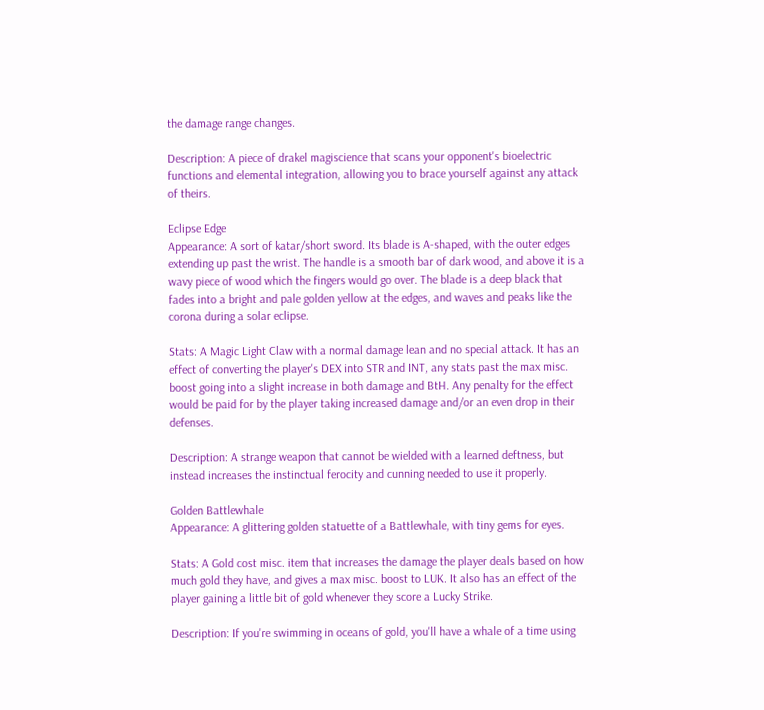the damage range changes.

Description: A piece of drakel magiscience that scans your opponent's bioelectric functions and elemental integration, allowing you to brace yourself against any attack of theirs.

Eclipse Edge
Appearance: A sort of katar/short sword. Its blade is A-shaped, with the outer edges extending up past the wrist. The handle is a smooth bar of dark wood, and above it is a wavy piece of wood which the fingers would go over. The blade is a deep black that fades into a bright and pale golden yellow at the edges, and waves and peaks like the corona during a solar eclipse.

Stats: A Magic Light Claw with a normal damage lean and no special attack. It has an effect of converting the player's DEX into STR and INT, any stats past the max misc. boost going into a slight increase in both damage and BtH. Any penalty for the effect would be paid for by the player taking increased damage and/or an even drop in their defenses.

Description: A strange weapon that cannot be wielded with a learned deftness, but instead increases the instinctual ferocity and cunning needed to use it properly.

Golden Battlewhale
Appearance: A glittering golden statuette of a Battlewhale, with tiny gems for eyes.

Stats: A Gold cost misc. item that increases the damage the player deals based on how much gold they have, and gives a max misc. boost to LUK. It also has an effect of the player gaining a little bit of gold whenever they score a Lucky Strike.

Description: If you're swimming in oceans of gold, you'll have a whale of a time using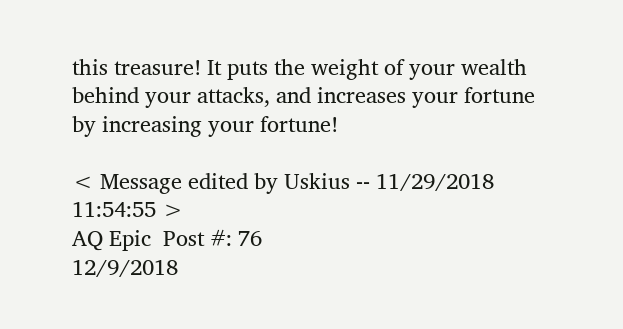this treasure! It puts the weight of your wealth behind your attacks, and increases your fortune by increasing your fortune!

< Message edited by Uskius -- 11/29/2018 11:54:55 >
AQ Epic  Post #: 76
12/9/2018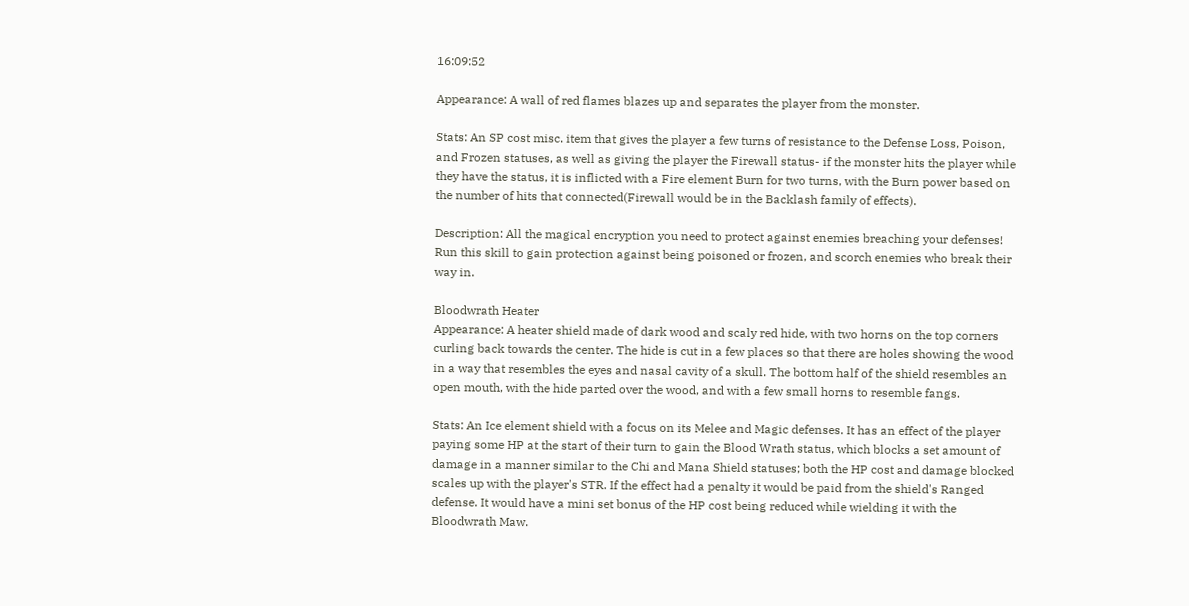16:09:52

Appearance: A wall of red flames blazes up and separates the player from the monster.

Stats: An SP cost misc. item that gives the player a few turns of resistance to the Defense Loss, Poison, and Frozen statuses, as well as giving the player the Firewall status- if the monster hits the player while they have the status, it is inflicted with a Fire element Burn for two turns, with the Burn power based on the number of hits that connected(Firewall would be in the Backlash family of effects).

Description: All the magical encryption you need to protect against enemies breaching your defenses! Run this skill to gain protection against being poisoned or frozen, and scorch enemies who break their way in.

Bloodwrath Heater
Appearance: A heater shield made of dark wood and scaly red hide, with two horns on the top corners curling back towards the center. The hide is cut in a few places so that there are holes showing the wood in a way that resembles the eyes and nasal cavity of a skull. The bottom half of the shield resembles an open mouth, with the hide parted over the wood, and with a few small horns to resemble fangs.

Stats: An Ice element shield with a focus on its Melee and Magic defenses. It has an effect of the player paying some HP at the start of their turn to gain the Blood Wrath status, which blocks a set amount of damage in a manner similar to the Chi and Mana Shield statuses; both the HP cost and damage blocked scales up with the player's STR. If the effect had a penalty it would be paid from the shield's Ranged defense. It would have a mini set bonus of the HP cost being reduced while wielding it with the Bloodwrath Maw.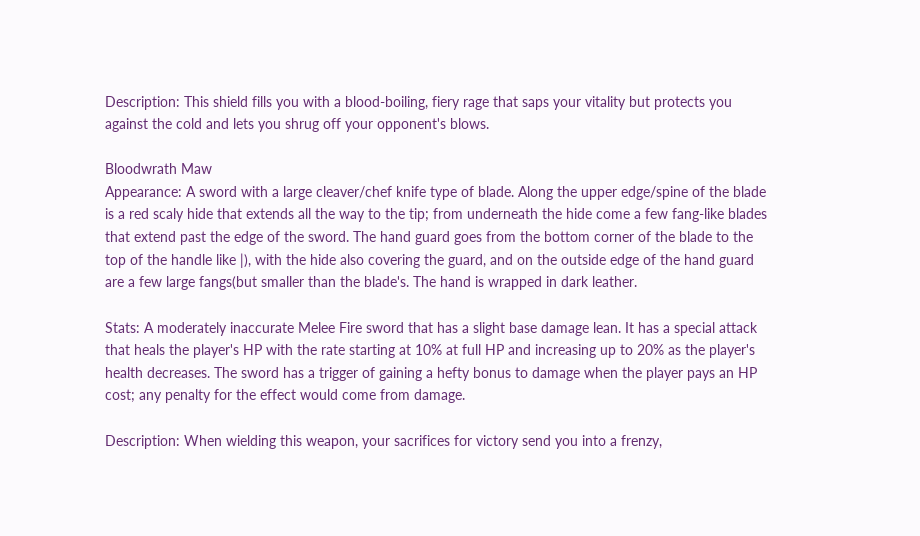Description: This shield fills you with a blood-boiling, fiery rage that saps your vitality but protects you against the cold and lets you shrug off your opponent's blows.

Bloodwrath Maw
Appearance: A sword with a large cleaver/chef knife type of blade. Along the upper edge/spine of the blade is a red scaly hide that extends all the way to the tip; from underneath the hide come a few fang-like blades that extend past the edge of the sword. The hand guard goes from the bottom corner of the blade to the top of the handle like |), with the hide also covering the guard, and on the outside edge of the hand guard are a few large fangs(but smaller than the blade's. The hand is wrapped in dark leather.

Stats: A moderately inaccurate Melee Fire sword that has a slight base damage lean. It has a special attack that heals the player's HP with the rate starting at 10% at full HP and increasing up to 20% as the player's health decreases. The sword has a trigger of gaining a hefty bonus to damage when the player pays an HP cost; any penalty for the effect would come from damage.

Description: When wielding this weapon, your sacrifices for victory send you into a frenzy,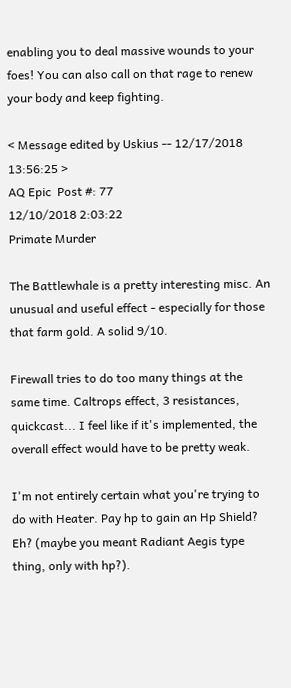enabling you to deal massive wounds to your foes! You can also call on that rage to renew your body and keep fighting.

< Message edited by Uskius -- 12/17/2018 13:56:25 >
AQ Epic  Post #: 77
12/10/2018 2:03:22
Primate Murder

The Battlewhale is a pretty interesting misc. An unusual and useful effect - especially for those that farm gold. A solid 9/10.

Firewall tries to do too many things at the same time. Caltrops effect, 3 resistances, quickcast... I feel like if it's implemented, the overall effect would have to be pretty weak.

I'm not entirely certain what you're trying to do with Heater. Pay hp to gain an Hp Shield? Eh? (maybe you meant Radiant Aegis type thing, only with hp?).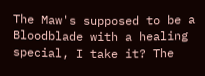The Maw's supposed to be a Bloodblade with a healing special, I take it? The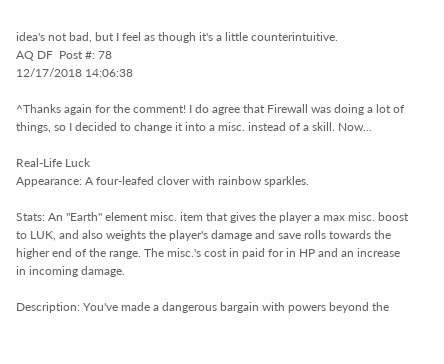idea's not bad, but I feel as though it's a little counterintuitive.
AQ DF  Post #: 78
12/17/2018 14:06:38

^Thanks again for the comment! I do agree that Firewall was doing a lot of things, so I decided to change it into a misc. instead of a skill. Now...

Real-Life Luck
Appearance: A four-leafed clover with rainbow sparkles.

Stats: An "Earth" element misc. item that gives the player a max misc. boost to LUK, and also weights the player's damage and save rolls towards the higher end of the range. The misc.'s cost in paid for in HP and an increase in incoming damage.

Description: You've made a dangerous bargain with powers beyond the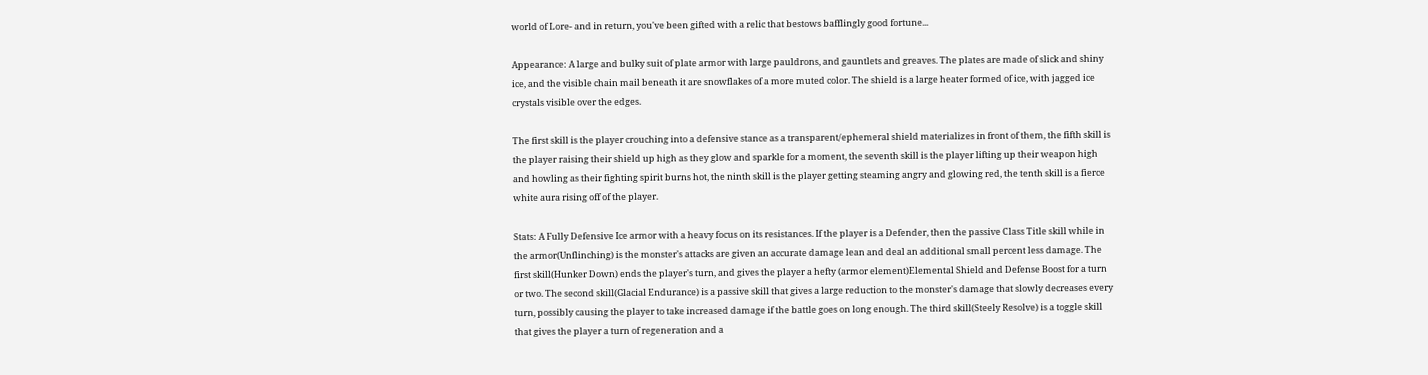world of Lore- and in return, you've been gifted with a relic that bestows bafflingly good fortune...

Appearance: A large and bulky suit of plate armor with large pauldrons, and gauntlets and greaves. The plates are made of slick and shiny ice, and the visible chain mail beneath it are snowflakes of a more muted color. The shield is a large heater formed of ice, with jagged ice crystals visible over the edges.

The first skill is the player crouching into a defensive stance as a transparent/ephemeral shield materializes in front of them, the fifth skill is the player raising their shield up high as they glow and sparkle for a moment, the seventh skill is the player lifting up their weapon high and howling as their fighting spirit burns hot, the ninth skill is the player getting steaming angry and glowing red, the tenth skill is a fierce white aura rising off of the player.

Stats: A Fully Defensive Ice armor with a heavy focus on its resistances. If the player is a Defender, then the passive Class Title skill while in the armor(Unflinching) is the monster's attacks are given an accurate damage lean and deal an additional small percent less damage. The first skill(Hunker Down) ends the player's turn, and gives the player a hefty (armor element)Elemental Shield and Defense Boost for a turn or two. The second skill(Glacial Endurance) is a passive skill that gives a large reduction to the monster's damage that slowly decreases every turn, possibly causing the player to take increased damage if the battle goes on long enough. The third skill(Steely Resolve) is a toggle skill that gives the player a turn of regeneration and a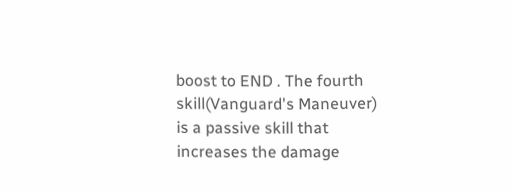boost to END . The fourth skill(Vanguard's Maneuver) is a passive skill that increases the damage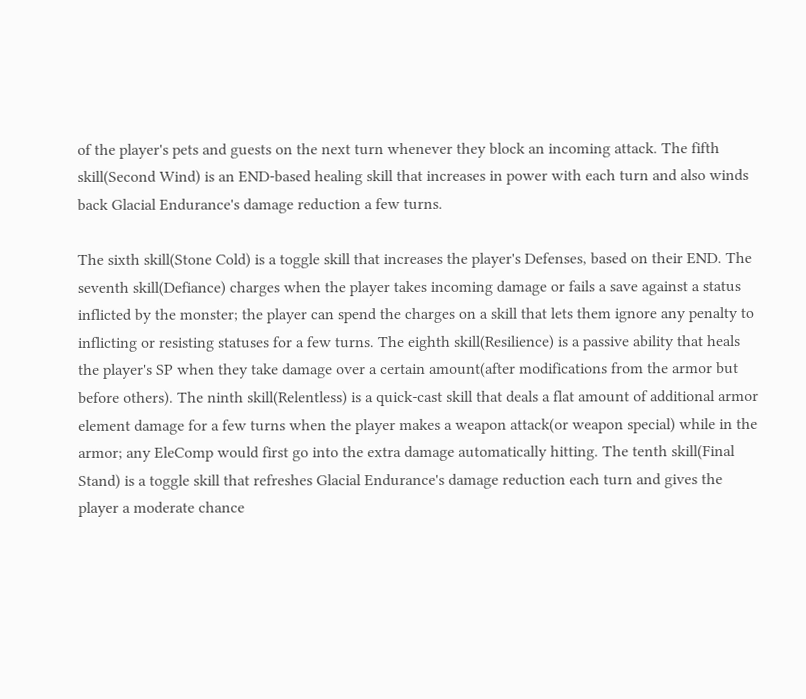of the player's pets and guests on the next turn whenever they block an incoming attack. The fifth skill(Second Wind) is an END-based healing skill that increases in power with each turn and also winds back Glacial Endurance's damage reduction a few turns.

The sixth skill(Stone Cold) is a toggle skill that increases the player's Defenses, based on their END. The seventh skill(Defiance) charges when the player takes incoming damage or fails a save against a status inflicted by the monster; the player can spend the charges on a skill that lets them ignore any penalty to inflicting or resisting statuses for a few turns. The eighth skill(Resilience) is a passive ability that heals the player's SP when they take damage over a certain amount(after modifications from the armor but before others). The ninth skill(Relentless) is a quick-cast skill that deals a flat amount of additional armor element damage for a few turns when the player makes a weapon attack(or weapon special) while in the armor; any EleComp would first go into the extra damage automatically hitting. The tenth skill(Final Stand) is a toggle skill that refreshes Glacial Endurance's damage reduction each turn and gives the player a moderate chance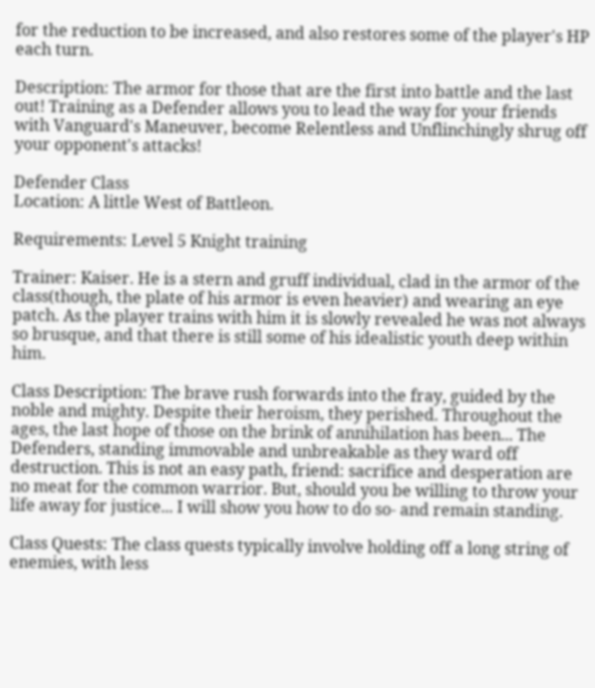for the reduction to be increased, and also restores some of the player's HP each turn.

Description: The armor for those that are the first into battle and the last out! Training as a Defender allows you to lead the way for your friends with Vanguard's Maneuver, become Relentless and Unflinchingly shrug off your opponent's attacks!

Defender Class
Location: A little West of Battleon.

Requirements: Level 5 Knight training

Trainer: Kaiser. He is a stern and gruff individual, clad in the armor of the class(though, the plate of his armor is even heavier) and wearing an eye patch. As the player trains with him it is slowly revealed he was not always so brusque, and that there is still some of his idealistic youth deep within him.

Class Description: The brave rush forwards into the fray, guided by the noble and mighty. Despite their heroism, they perished. Throughout the ages, the last hope of those on the brink of annihilation has been... The Defenders, standing immovable and unbreakable as they ward off destruction. This is not an easy path, friend: sacrifice and desperation are no meat for the common warrior. But, should you be willing to throw your life away for justice... I will show you how to do so- and remain standing.

Class Quests: The class quests typically involve holding off a long string of enemies, with less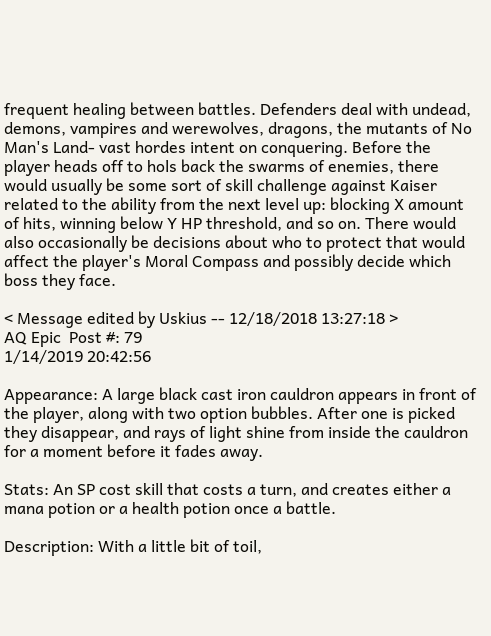frequent healing between battles. Defenders deal with undead, demons, vampires and werewolves, dragons, the mutants of No Man's Land- vast hordes intent on conquering. Before the player heads off to hols back the swarms of enemies, there would usually be some sort of skill challenge against Kaiser related to the ability from the next level up: blocking X amount of hits, winning below Y HP threshold, and so on. There would also occasionally be decisions about who to protect that would affect the player's Moral Compass and possibly decide which boss they face.

< Message edited by Uskius -- 12/18/2018 13:27:18 >
AQ Epic  Post #: 79
1/14/2019 20:42:56

Appearance: A large black cast iron cauldron appears in front of the player, along with two option bubbles. After one is picked they disappear, and rays of light shine from inside the cauldron for a moment before it fades away.

Stats: An SP cost skill that costs a turn, and creates either a mana potion or a health potion once a battle.

Description: With a little bit of toil,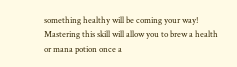something healthy will be coming your way! Mastering this skill will allow you to brew a health or mana potion once a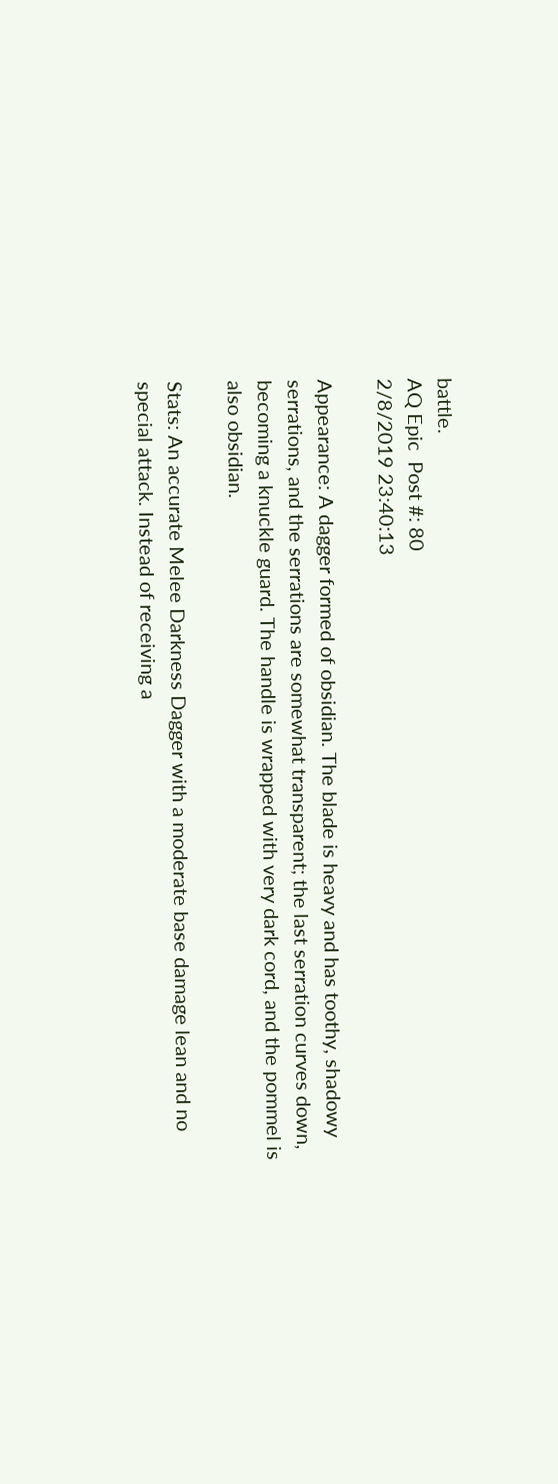battle.
AQ Epic  Post #: 80
2/8/2019 23:40:13

Appearance: A dagger formed of obsidian. The blade is heavy and has toothy, shadowy serrations, and the serrations are somewhat transparent; the last serration curves down, becoming a knuckle guard. The handle is wrapped with very dark cord, and the pommel is also obsidian.

Stats: An accurate Melee Darkness Dagger with a moderate base damage lean and no special attack. Instead of receiving a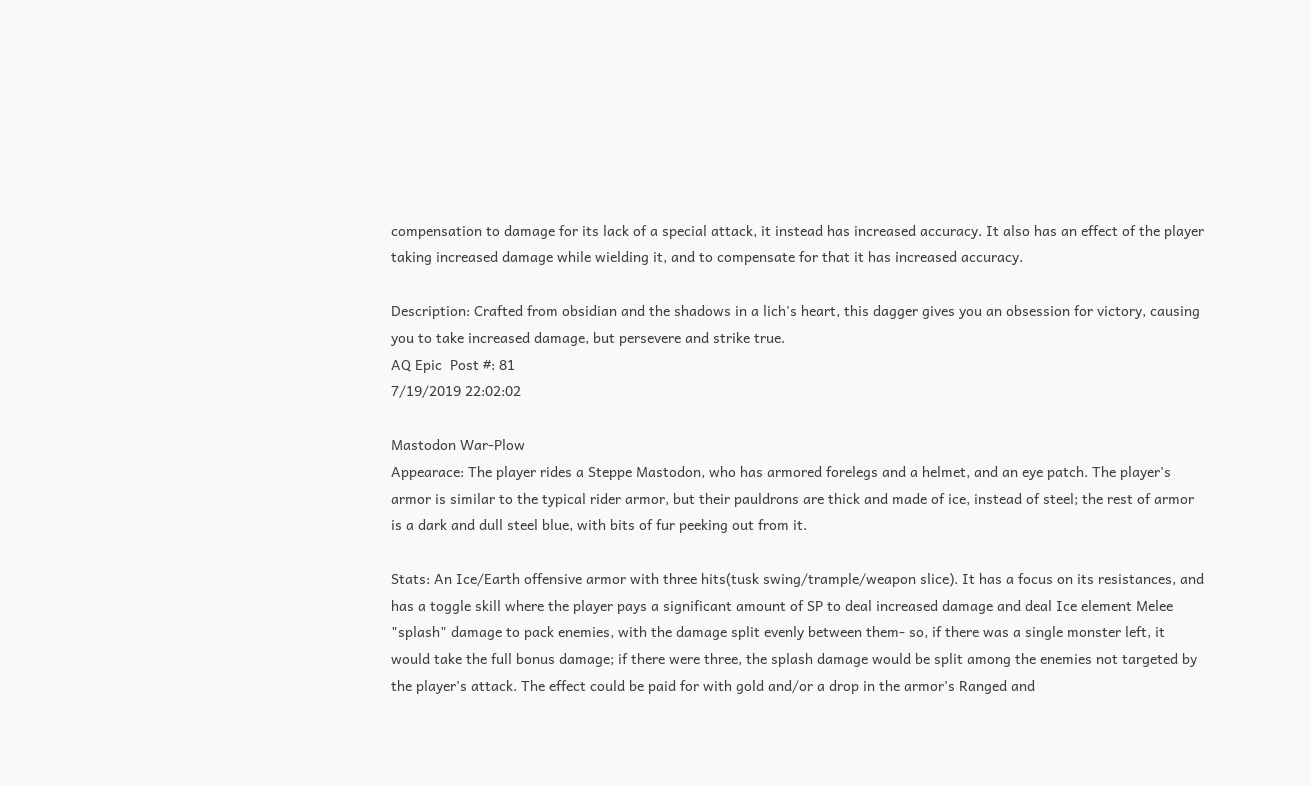compensation to damage for its lack of a special attack, it instead has increased accuracy. It also has an effect of the player taking increased damage while wielding it, and to compensate for that it has increased accuracy.

Description: Crafted from obsidian and the shadows in a lich's heart, this dagger gives you an obsession for victory, causing you to take increased damage, but persevere and strike true.
AQ Epic  Post #: 81
7/19/2019 22:02:02

Mastodon War-Plow
Appearace: The player rides a Steppe Mastodon, who has armored forelegs and a helmet, and an eye patch. The player's armor is similar to the typical rider armor, but their pauldrons are thick and made of ice, instead of steel; the rest of armor is a dark and dull steel blue, with bits of fur peeking out from it.

Stats: An Ice/Earth offensive armor with three hits(tusk swing/trample/weapon slice). It has a focus on its resistances, and has a toggle skill where the player pays a significant amount of SP to deal increased damage and deal Ice element Melee "splash" damage to pack enemies, with the damage split evenly between them- so, if there was a single monster left, it would take the full bonus damage; if there were three, the splash damage would be split among the enemies not targeted by the player's attack. The effect could be paid for with gold and/or a drop in the armor's Ranged and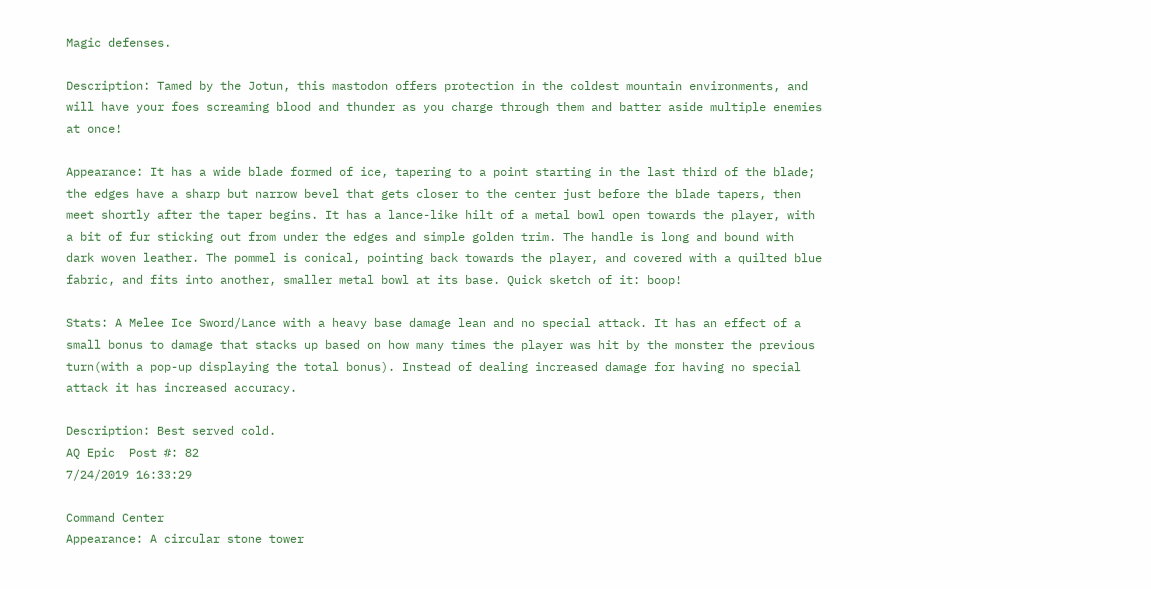Magic defenses.

Description: Tamed by the Jotun, this mastodon offers protection in the coldest mountain environments, and will have your foes screaming blood and thunder as you charge through them and batter aside multiple enemies at once!

Appearance: It has a wide blade formed of ice, tapering to a point starting in the last third of the blade; the edges have a sharp but narrow bevel that gets closer to the center just before the blade tapers, then meet shortly after the taper begins. It has a lance-like hilt of a metal bowl open towards the player, with a bit of fur sticking out from under the edges and simple golden trim. The handle is long and bound with dark woven leather. The pommel is conical, pointing back towards the player, and covered with a quilted blue fabric, and fits into another, smaller metal bowl at its base. Quick sketch of it: boop!

Stats: A Melee Ice Sword/Lance with a heavy base damage lean and no special attack. It has an effect of a small bonus to damage that stacks up based on how many times the player was hit by the monster the previous turn(with a pop-up displaying the total bonus). Instead of dealing increased damage for having no special attack it has increased accuracy.

Description: Best served cold.
AQ Epic  Post #: 82
7/24/2019 16:33:29

Command Center
Appearance: A circular stone tower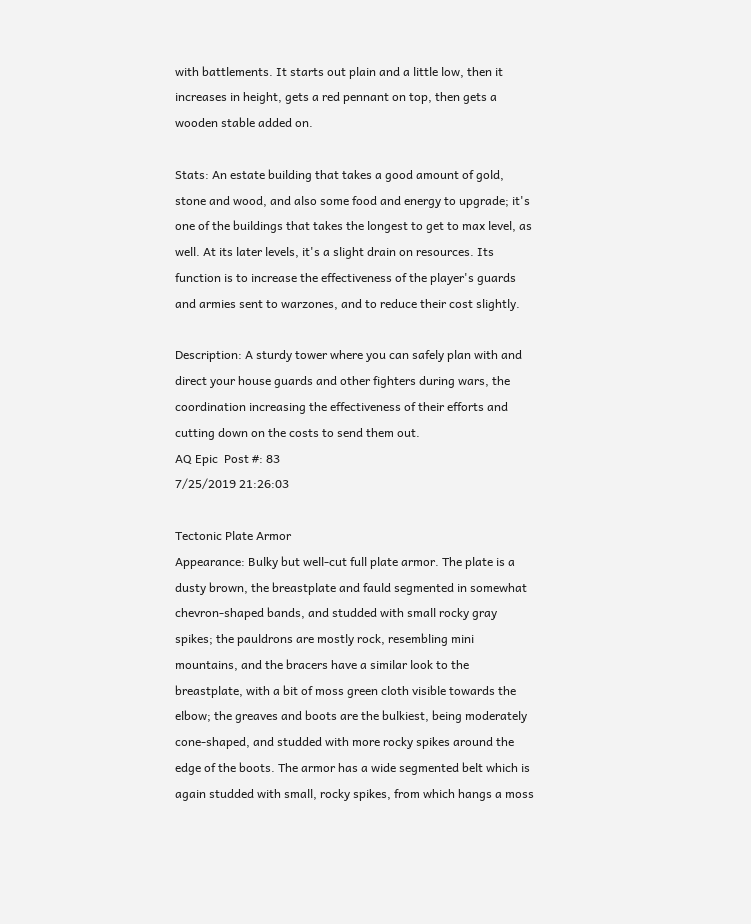with battlements. It starts out plain and a little low, then it increases in height, gets a red pennant on top, then gets a wooden stable added on.

Stats: An estate building that takes a good amount of gold, stone and wood, and also some food and energy to upgrade; it's one of the buildings that takes the longest to get to max level, as well. At its later levels, it's a slight drain on resources. Its function is to increase the effectiveness of the player's guards and armies sent to warzones, and to reduce their cost slightly.

Description: A sturdy tower where you can safely plan with and direct your house guards and other fighters during wars, the coordination increasing the effectiveness of their efforts and cutting down on the costs to send them out.
AQ Epic  Post #: 83
7/25/2019 21:26:03

Tectonic Plate Armor
Appearance: Bulky but well-cut full plate armor. The plate is a dusty brown, the breastplate and fauld segmented in somewhat chevron-shaped bands, and studded with small rocky gray spikes; the pauldrons are mostly rock, resembling mini mountains, and the bracers have a similar look to the breastplate, with a bit of moss green cloth visible towards the elbow; the greaves and boots are the bulkiest, being moderately cone-shaped, and studded with more rocky spikes around the edge of the boots. The armor has a wide segmented belt which is again studded with small, rocky spikes, from which hangs a moss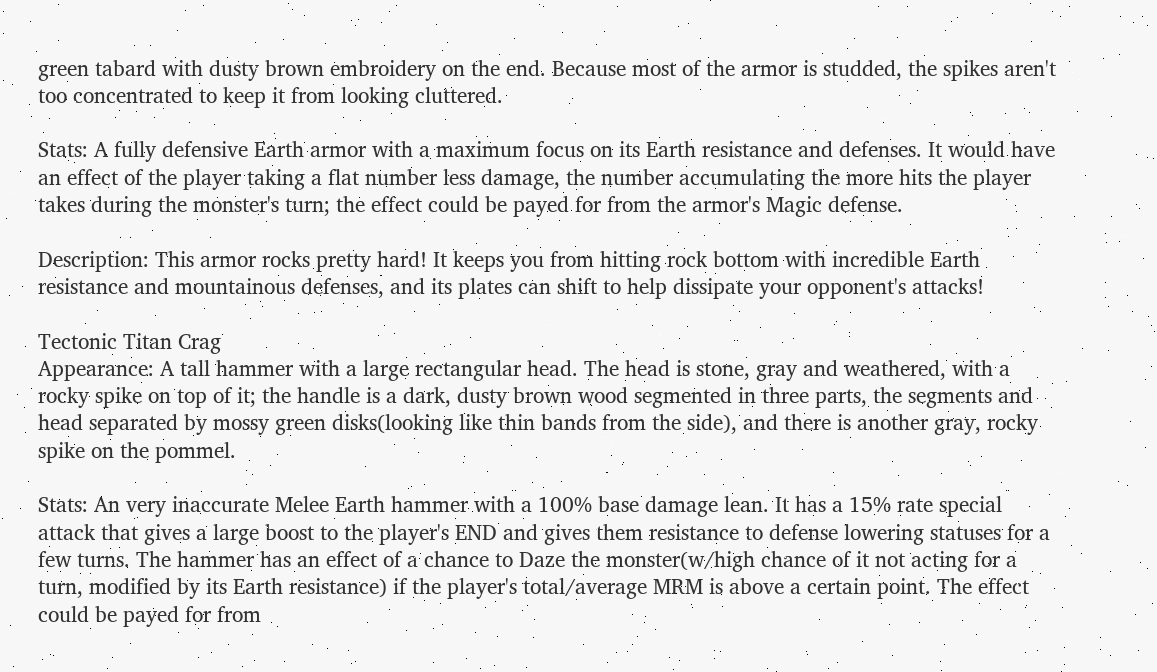green tabard with dusty brown embroidery on the end. Because most of the armor is studded, the spikes aren't too concentrated to keep it from looking cluttered.

Stats: A fully defensive Earth armor with a maximum focus on its Earth resistance and defenses. It would have an effect of the player taking a flat number less damage, the number accumulating the more hits the player takes during the monster's turn; the effect could be payed for from the armor's Magic defense.

Description: This armor rocks pretty hard! It keeps you from hitting rock bottom with incredible Earth resistance and mountainous defenses, and its plates can shift to help dissipate your opponent's attacks!

Tectonic Titan Crag
Appearance: A tall hammer with a large rectangular head. The head is stone, gray and weathered, with a rocky spike on top of it; the handle is a dark, dusty brown wood segmented in three parts, the segments and head separated by mossy green disks(looking like thin bands from the side), and there is another gray, rocky spike on the pommel.

Stats: An very inaccurate Melee Earth hammer with a 100% base damage lean. It has a 15% rate special attack that gives a large boost to the player's END and gives them resistance to defense lowering statuses for a few turns. The hammer has an effect of a chance to Daze the monster(w/high chance of it not acting for a turn, modified by its Earth resistance) if the player's total/average MRM is above a certain point. The effect could be payed for from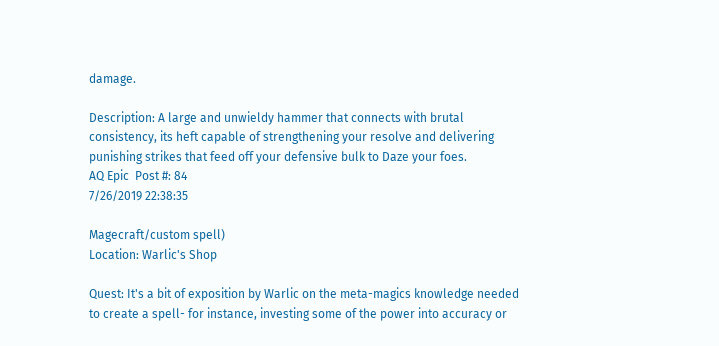damage.

Description: A large and unwieldy hammer that connects with brutal consistency, its heft capable of strengthening your resolve and delivering punishing strikes that feed off your defensive bulk to Daze your foes.
AQ Epic  Post #: 84
7/26/2019 22:38:35

Magecraft/custom spell)
Location: Warlic's Shop

Quest: It's a bit of exposition by Warlic on the meta-magics knowledge needed to create a spell- for instance, investing some of the power into accuracy or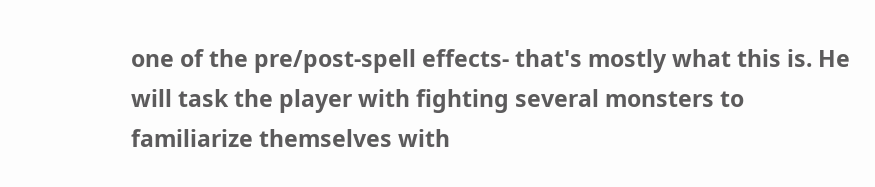one of the pre/post-spell effects- that's mostly what this is. He will task the player with fighting several monsters to familiarize themselves with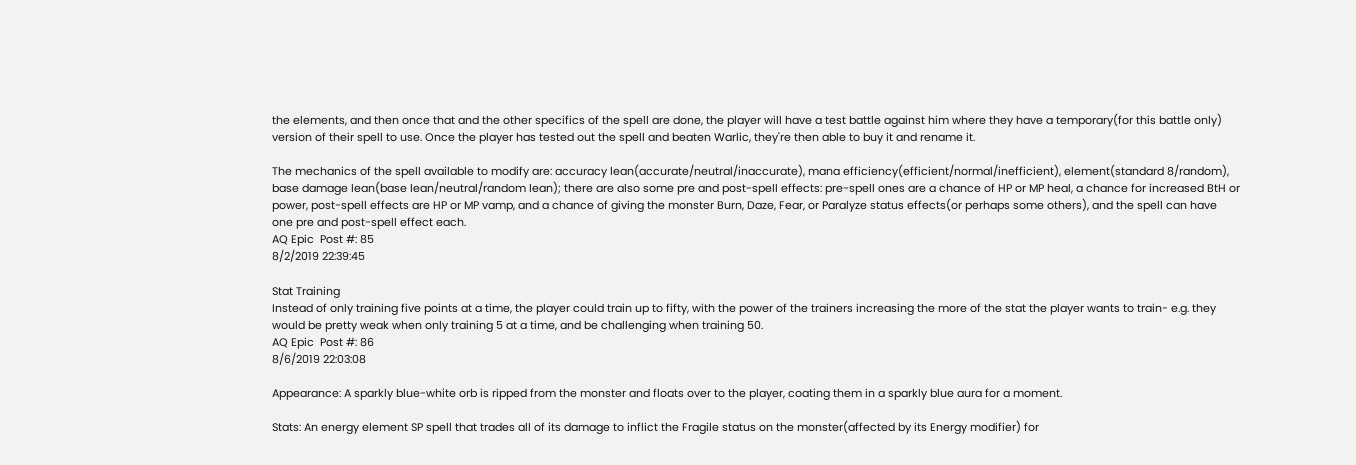the elements, and then once that and the other specifics of the spell are done, the player will have a test battle against him where they have a temporary(for this battle only) version of their spell to use. Once the player has tested out the spell and beaten Warlic, they're then able to buy it and rename it.

The mechanics of the spell available to modify are: accuracy lean(accurate/neutral/inaccurate), mana efficiency(efficient/normal/inefficient), element(standard 8/random), base damage lean(base lean/neutral/random lean); there are also some pre and post-spell effects: pre-spell ones are a chance of HP or MP heal, a chance for increased BtH or power, post-spell effects are HP or MP vamp, and a chance of giving the monster Burn, Daze, Fear, or Paralyze status effects(or perhaps some others), and the spell can have one pre and post-spell effect each.
AQ Epic  Post #: 85
8/2/2019 22:39:45

Stat Training
Instead of only training five points at a time, the player could train up to fifty, with the power of the trainers increasing the more of the stat the player wants to train- e.g. they would be pretty weak when only training 5 at a time, and be challenging when training 50.
AQ Epic  Post #: 86
8/6/2019 22:03:08

Appearance: A sparkly blue-white orb is ripped from the monster and floats over to the player, coating them in a sparkly blue aura for a moment.

Stats: An energy element SP spell that trades all of its damage to inflict the Fragile status on the monster(affected by its Energy modifier) for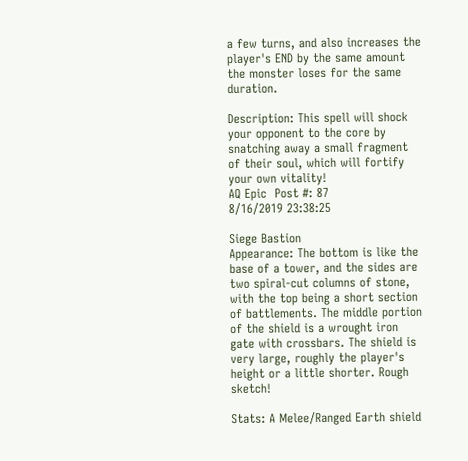a few turns, and also increases the player's END by the same amount the monster loses for the same duration.

Description: This spell will shock your opponent to the core by snatching away a small fragment of their soul, which will fortify your own vitality!
AQ Epic  Post #: 87
8/16/2019 23:38:25

Siege Bastion
Appearance: The bottom is like the base of a tower, and the sides are two spiral-cut columns of stone, with the top being a short section of battlements. The middle portion of the shield is a wrought iron gate with crossbars. The shield is very large, roughly the player's height or a little shorter. Rough sketch!

Stats: A Melee/Ranged Earth shield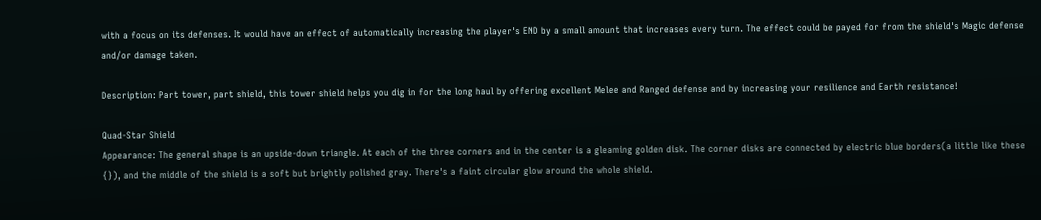with a focus on its defenses. It would have an effect of automatically increasing the player's END by a small amount that increases every turn. The effect could be payed for from the shield's Magic defense and/or damage taken.

Description: Part tower, part shield, this tower shield helps you dig in for the long haul by offering excellent Melee and Ranged defense and by increasing your resilience and Earth resistance!

Quad-Star Shield
Appearance: The general shape is an upside-down triangle. At each of the three corners and in the center is a gleaming golden disk. The corner disks are connected by electric blue borders(a little like these {}), and the middle of the shield is a soft but brightly polished gray. There's a faint circular glow around the whole shield.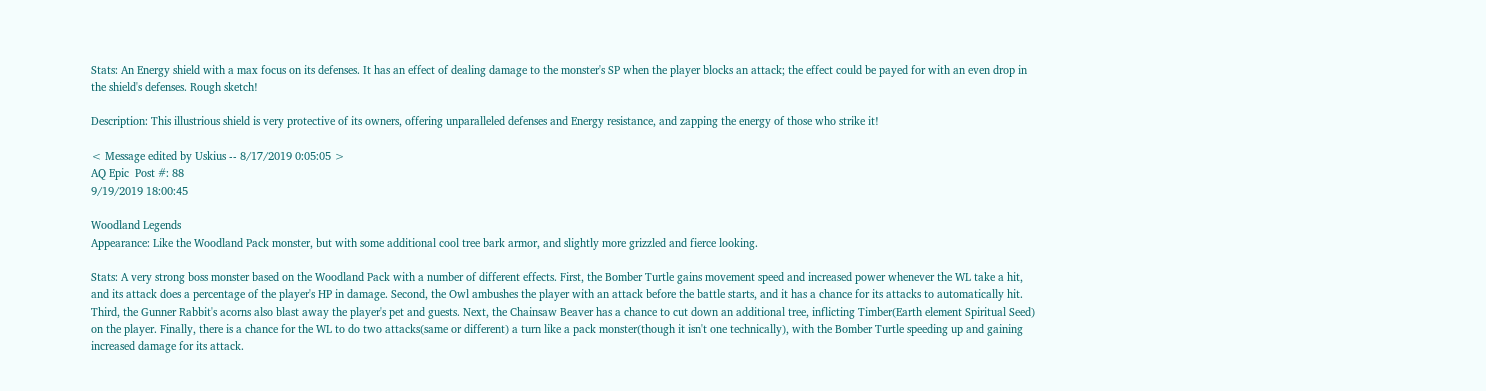Stats: An Energy shield with a max focus on its defenses. It has an effect of dealing damage to the monster's SP when the player blocks an attack; the effect could be payed for with an even drop in the shield's defenses. Rough sketch!

Description: This illustrious shield is very protective of its owners, offering unparalleled defenses and Energy resistance, and zapping the energy of those who strike it!

< Message edited by Uskius -- 8/17/2019 0:05:05 >
AQ Epic  Post #: 88
9/19/2019 18:00:45

Woodland Legends
Appearance: Like the Woodland Pack monster, but with some additional cool tree bark armor, and slightly more grizzled and fierce looking.

Stats: A very strong boss monster based on the Woodland Pack with a number of different effects. First, the Bomber Turtle gains movement speed and increased power whenever the WL take a hit, and its attack does a percentage of the player's HP in damage. Second, the Owl ambushes the player with an attack before the battle starts, and it has a chance for its attacks to automatically hit. Third, the Gunner Rabbit's acorns also blast away the player's pet and guests. Next, the Chainsaw Beaver has a chance to cut down an additional tree, inflicting Timber(Earth element Spiritual Seed) on the player. Finally, there is a chance for the WL to do two attacks(same or different) a turn like a pack monster(though it isn't one technically), with the Bomber Turtle speeding up and gaining increased damage for its attack.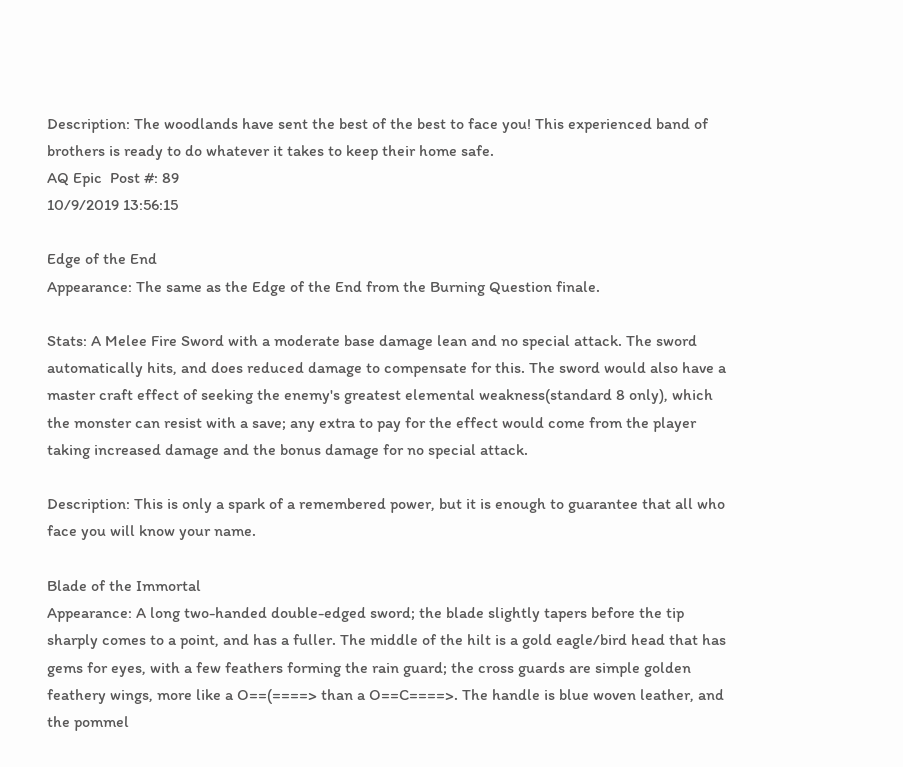Description: The woodlands have sent the best of the best to face you! This experienced band of brothers is ready to do whatever it takes to keep their home safe.
AQ Epic  Post #: 89
10/9/2019 13:56:15

Edge of the End
Appearance: The same as the Edge of the End from the Burning Question finale.

Stats: A Melee Fire Sword with a moderate base damage lean and no special attack. The sword automatically hits, and does reduced damage to compensate for this. The sword would also have a master craft effect of seeking the enemy's greatest elemental weakness(standard 8 only), which the monster can resist with a save; any extra to pay for the effect would come from the player taking increased damage and the bonus damage for no special attack.

Description: This is only a spark of a remembered power, but it is enough to guarantee that all who face you will know your name.

Blade of the Immortal
Appearance: A long two-handed double-edged sword; the blade slightly tapers before the tip sharply comes to a point, and has a fuller. The middle of the hilt is a gold eagle/bird head that has gems for eyes, with a few feathers forming the rain guard; the cross guards are simple golden feathery wings, more like a O==(====> than a O==C====>. The handle is blue woven leather, and the pommel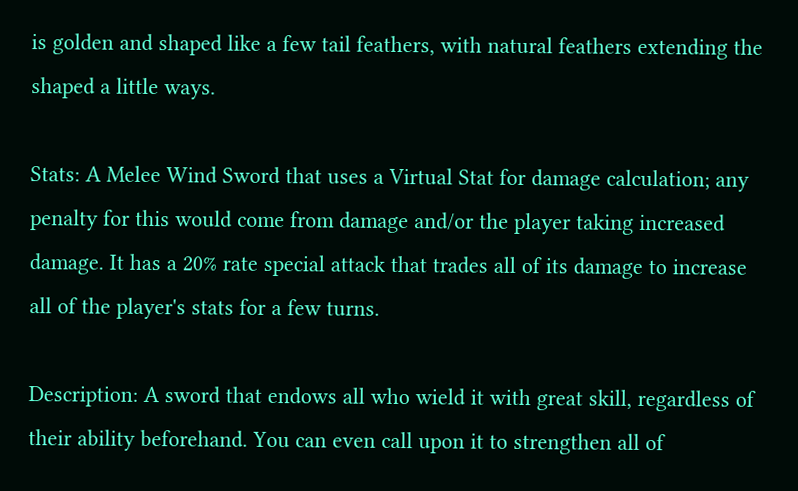is golden and shaped like a few tail feathers, with natural feathers extending the shaped a little ways.

Stats: A Melee Wind Sword that uses a Virtual Stat for damage calculation; any penalty for this would come from damage and/or the player taking increased damage. It has a 20% rate special attack that trades all of its damage to increase all of the player's stats for a few turns.

Description: A sword that endows all who wield it with great skill, regardless of their ability beforehand. You can even call upon it to strengthen all of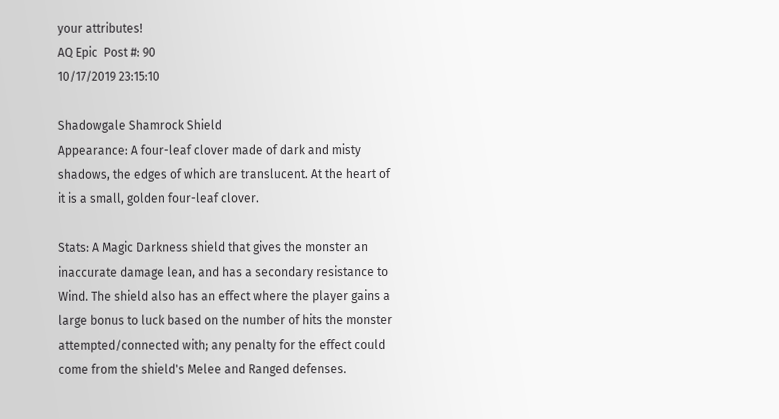your attributes!
AQ Epic  Post #: 90
10/17/2019 23:15:10

Shadowgale Shamrock Shield
Appearance: A four-leaf clover made of dark and misty shadows, the edges of which are translucent. At the heart of it is a small, golden four-leaf clover.

Stats: A Magic Darkness shield that gives the monster an inaccurate damage lean, and has a secondary resistance to Wind. The shield also has an effect where the player gains a large bonus to luck based on the number of hits the monster attempted/connected with; any penalty for the effect could come from the shield's Melee and Ranged defenses.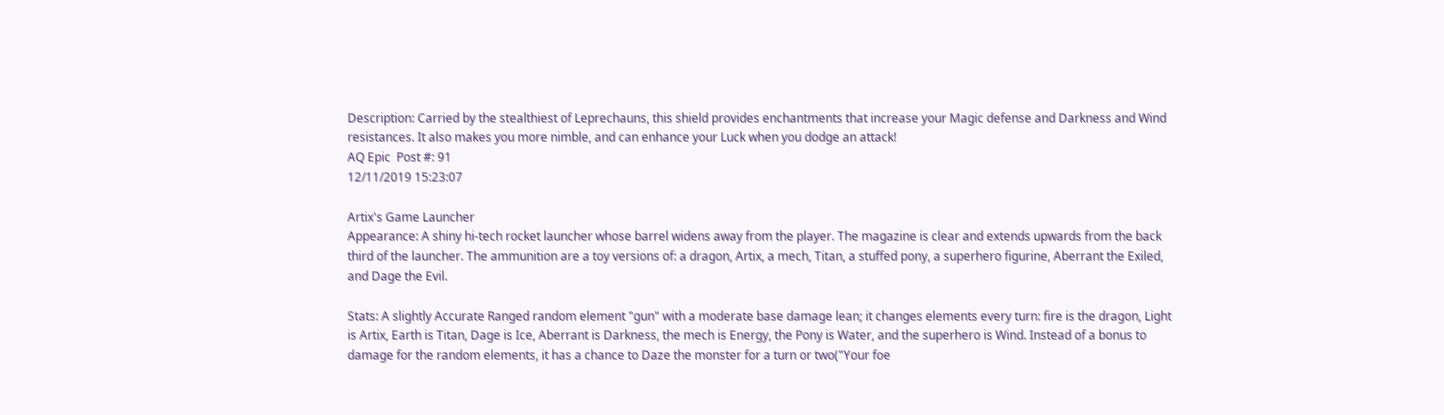Description: Carried by the stealthiest of Leprechauns, this shield provides enchantments that increase your Magic defense and Darkness and Wind resistances. It also makes you more nimble, and can enhance your Luck when you dodge an attack!
AQ Epic  Post #: 91
12/11/2019 15:23:07

Artix's Game Launcher
Appearance: A shiny hi-tech rocket launcher whose barrel widens away from the player. The magazine is clear and extends upwards from the back third of the launcher. The ammunition are a toy versions of: a dragon, Artix, a mech, Titan, a stuffed pony, a superhero figurine, Aberrant the Exiled, and Dage the Evil.

Stats: A slightly Accurate Ranged random element "gun" with a moderate base damage lean; it changes elements every turn: fire is the dragon, Light is Artix, Earth is Titan, Dage is Ice, Aberrant is Darkness, the mech is Energy, the Pony is Water, and the superhero is Wind. Instead of a bonus to damage for the random elements, it has a chance to Daze the monster for a turn or two("Your foe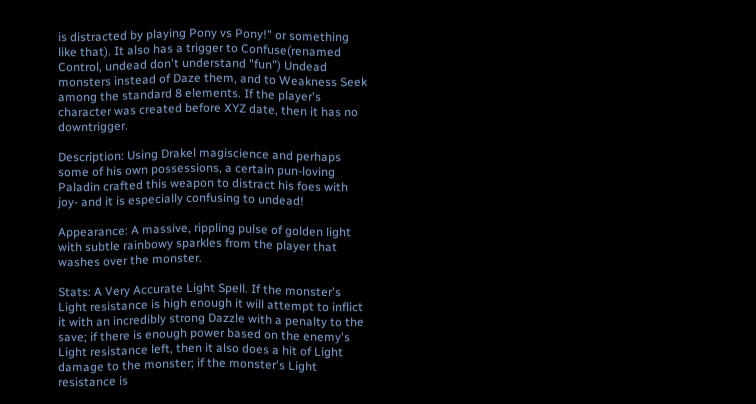is distracted by playing Pony vs Pony!" or something like that). It also has a trigger to Confuse(renamed Control, undead don't understand "fun") Undead monsters instead of Daze them, and to Weakness Seek among the standard 8 elements. If the player's character was created before XYZ date, then it has no downtrigger.

Description: Using Drakel magiscience and perhaps some of his own possessions, a certain pun-loving Paladin crafted this weapon to distract his foes with joy- and it is especially confusing to undead!

Appearance: A massive, rippling pulse of golden light with subtle rainbowy sparkles from the player that washes over the monster.

Stats: A Very Accurate Light Spell. If the monster's Light resistance is high enough it will attempt to inflict it with an incredibly strong Dazzle with a penalty to the save; if there is enough power based on the enemy's Light resistance left, then it also does a hit of Light damage to the monster; if the monster's Light resistance is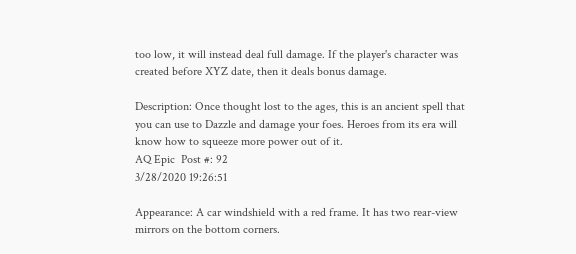too low, it will instead deal full damage. If the player's character was created before XYZ date, then it deals bonus damage.

Description: Once thought lost to the ages, this is an ancient spell that you can use to Dazzle and damage your foes. Heroes from its era will know how to squeeze more power out of it.
AQ Epic  Post #: 92
3/28/2020 19:26:51

Appearance: A car windshield with a red frame. It has two rear-view mirrors on the bottom corners.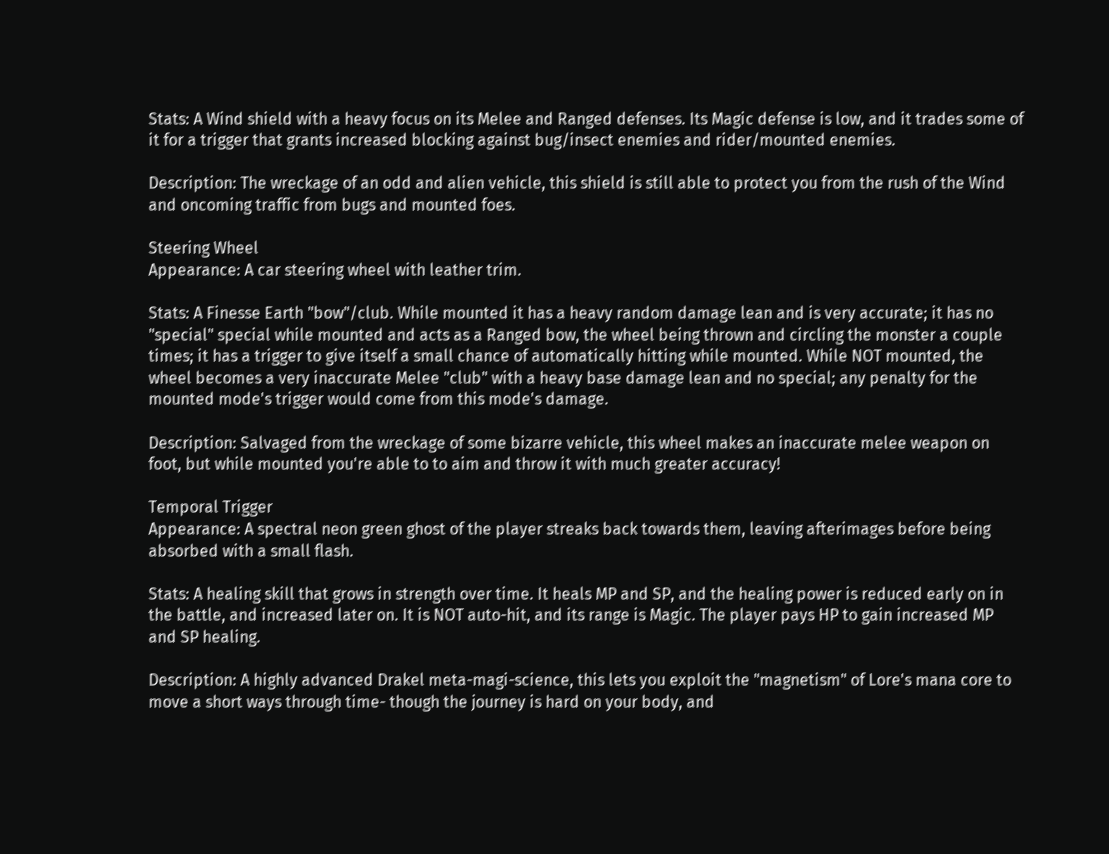Stats: A Wind shield with a heavy focus on its Melee and Ranged defenses. Its Magic defense is low, and it trades some of it for a trigger that grants increased blocking against bug/insect enemies and rider/mounted enemies.

Description: The wreckage of an odd and alien vehicle, this shield is still able to protect you from the rush of the Wind and oncoming traffic from bugs and mounted foes.

Steering Wheel
Appearance: A car steering wheel with leather trim.

Stats: A Finesse Earth "bow"/club. While mounted it has a heavy random damage lean and is very accurate; it has no "special" special while mounted and acts as a Ranged bow, the wheel being thrown and circling the monster a couple times; it has a trigger to give itself a small chance of automatically hitting while mounted. While NOT mounted, the wheel becomes a very inaccurate Melee "club" with a heavy base damage lean and no special; any penalty for the mounted mode's trigger would come from this mode's damage.

Description: Salvaged from the wreckage of some bizarre vehicle, this wheel makes an inaccurate melee weapon on foot, but while mounted you're able to to aim and throw it with much greater accuracy!

Temporal Trigger
Appearance: A spectral neon green ghost of the player streaks back towards them, leaving afterimages before being absorbed with a small flash.

Stats: A healing skill that grows in strength over time. It heals MP and SP, and the healing power is reduced early on in the battle, and increased later on. It is NOT auto-hit, and its range is Magic. The player pays HP to gain increased MP and SP healing.

Description: A highly advanced Drakel meta-magi-science, this lets you exploit the "magnetism" of Lore's mana core to move a short ways through time- though the journey is hard on your body, and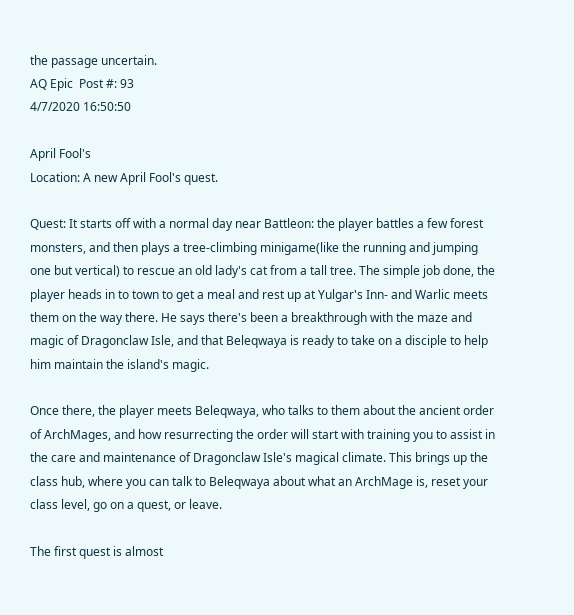the passage uncertain.
AQ Epic  Post #: 93
4/7/2020 16:50:50

April Fool's
Location: A new April Fool's quest.

Quest: It starts off with a normal day near Battleon: the player battles a few forest monsters, and then plays a tree-climbing minigame(like the running and jumping one but vertical) to rescue an old lady's cat from a tall tree. The simple job done, the player heads in to town to get a meal and rest up at Yulgar's Inn- and Warlic meets them on the way there. He says there's been a breakthrough with the maze and magic of Dragonclaw Isle, and that Beleqwaya is ready to take on a disciple to help him maintain the island's magic.

Once there, the player meets Beleqwaya, who talks to them about the ancient order of ArchMages, and how resurrecting the order will start with training you to assist in the care and maintenance of Dragonclaw Isle's magical climate. This brings up the class hub, where you can talk to Beleqwaya about what an ArchMage is, reset your class level, go on a quest, or leave.

The first quest is almost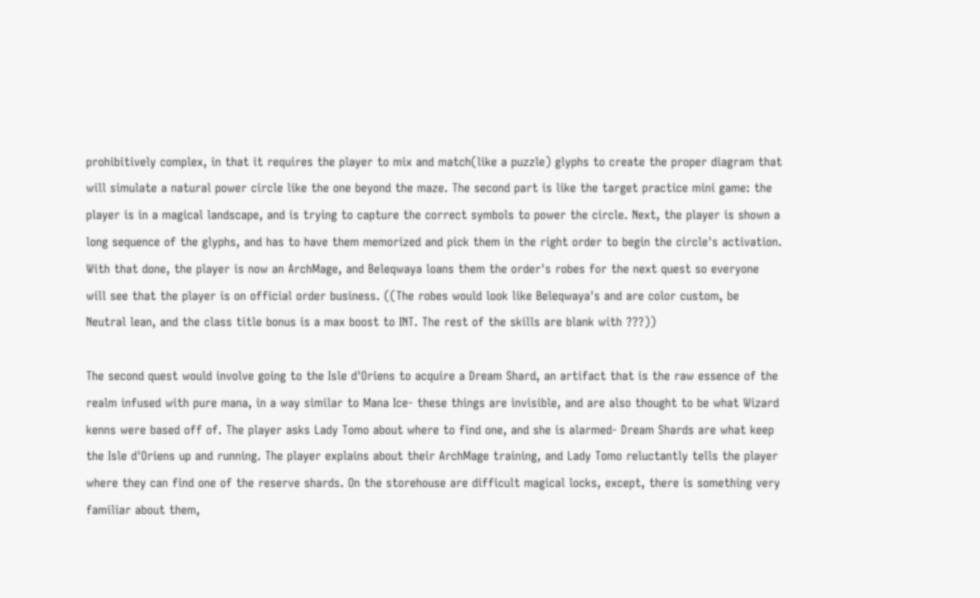prohibitively complex, in that it requires the player to mix and match(like a puzzle) glyphs to create the proper diagram that will simulate a natural power circle like the one beyond the maze. The second part is like the target practice mini game: the player is in a magical landscape, and is trying to capture the correct symbols to power the circle. Next, the player is shown a long sequence of the glyphs, and has to have them memorized and pick them in the right order to begin the circle's activation. With that done, the player is now an ArchMage, and Beleqwaya loans them the order's robes for the next quest so everyone will see that the player is on official order business. ((The robes would look like Beleqwaya's and are color custom, be Neutral lean, and the class title bonus is a max boost to INT. The rest of the skills are blank with ???))

The second quest would involve going to the Isle d'Oriens to acquire a Dream Shard, an artifact that is the raw essence of the realm infused with pure mana, in a way similar to Mana Ice- these things are invisible, and are also thought to be what Wizard kenns were based off of. The player asks Lady Tomo about where to find one, and she is alarmed- Dream Shards are what keep the Isle d'Oriens up and running. The player explains about their ArchMage training, and Lady Tomo reluctantly tells the player where they can find one of the reserve shards. On the storehouse are difficult magical locks, except, there is something very familiar about them,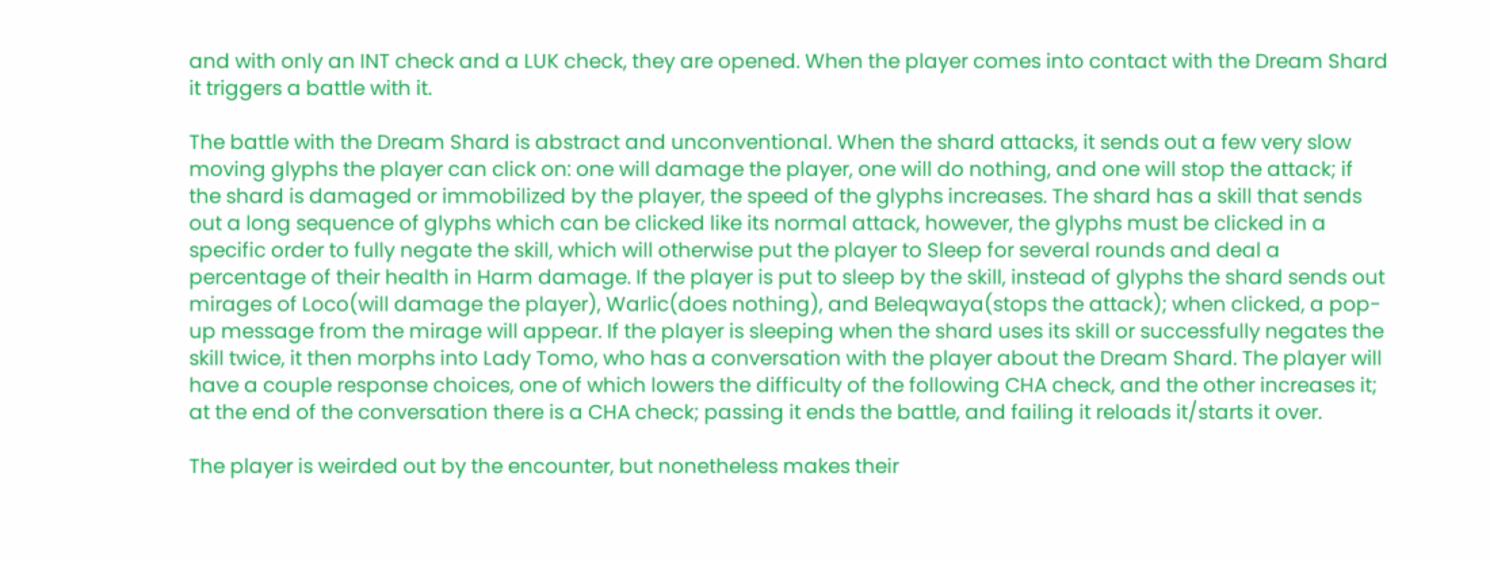and with only an INT check and a LUK check, they are opened. When the player comes into contact with the Dream Shard it triggers a battle with it.

The battle with the Dream Shard is abstract and unconventional. When the shard attacks, it sends out a few very slow moving glyphs the player can click on: one will damage the player, one will do nothing, and one will stop the attack; if the shard is damaged or immobilized by the player, the speed of the glyphs increases. The shard has a skill that sends out a long sequence of glyphs which can be clicked like its normal attack, however, the glyphs must be clicked in a specific order to fully negate the skill, which will otherwise put the player to Sleep for several rounds and deal a percentage of their health in Harm damage. If the player is put to sleep by the skill, instead of glyphs the shard sends out mirages of Loco(will damage the player), Warlic(does nothing), and Beleqwaya(stops the attack); when clicked, a pop-up message from the mirage will appear. If the player is sleeping when the shard uses its skill or successfully negates the skill twice, it then morphs into Lady Tomo, who has a conversation with the player about the Dream Shard. The player will have a couple response choices, one of which lowers the difficulty of the following CHA check, and the other increases it; at the end of the conversation there is a CHA check; passing it ends the battle, and failing it reloads it/starts it over.

The player is weirded out by the encounter, but nonetheless makes their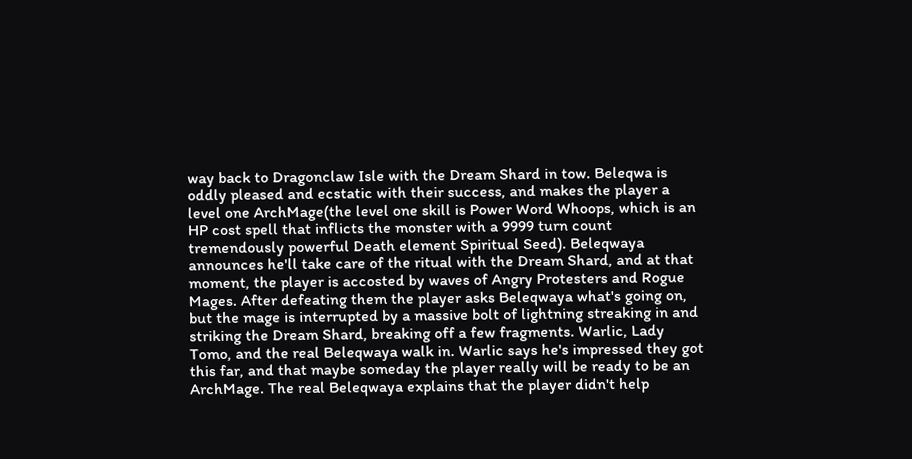way back to Dragonclaw Isle with the Dream Shard in tow. Beleqwa is oddly pleased and ecstatic with their success, and makes the player a level one ArchMage(the level one skill is Power Word Whoops, which is an HP cost spell that inflicts the monster with a 9999 turn count tremendously powerful Death element Spiritual Seed). Beleqwaya announces he'll take care of the ritual with the Dream Shard, and at that moment, the player is accosted by waves of Angry Protesters and Rogue Mages. After defeating them the player asks Beleqwaya what's going on, but the mage is interrupted by a massive bolt of lightning streaking in and striking the Dream Shard, breaking off a few fragments. Warlic, Lady Tomo, and the real Beleqwaya walk in. Warlic says he's impressed they got this far, and that maybe someday the player really will be ready to be an ArchMage. The real Beleqwaya explains that the player didn't help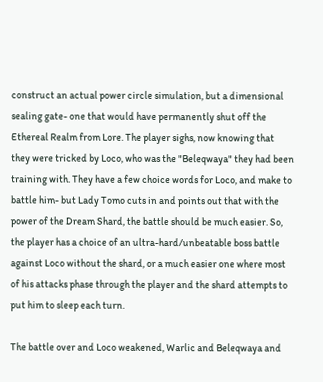construct an actual power circle simulation, but a dimensional sealing gate- one that would have permanently shut off the Ethereal Realm from Lore. The player sighs, now knowing that they were tricked by Loco, who was the "Beleqwaya" they had been training with. They have a few choice words for Loco, and make to battle him- but Lady Tomo cuts in and points out that with the power of the Dream Shard, the battle should be much easier. So, the player has a choice of an ultra-hard/unbeatable boss battle against Loco without the shard, or a much easier one where most of his attacks phase through the player and the shard attempts to put him to sleep each turn.

The battle over and Loco weakened, Warlic and Beleqwaya and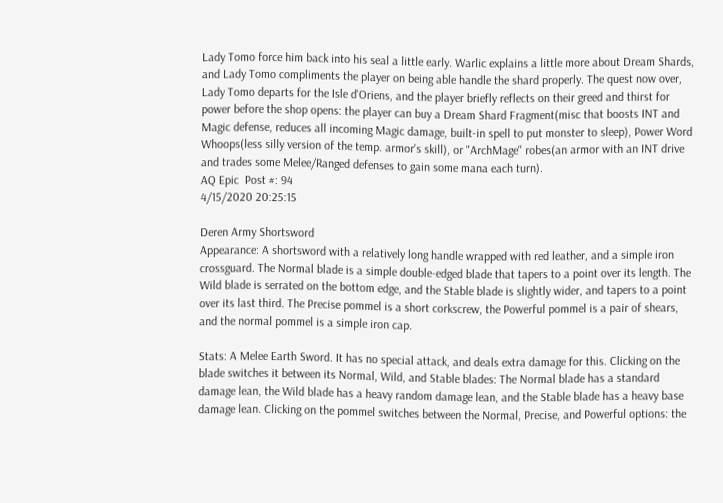Lady Tomo force him back into his seal a little early. Warlic explains a little more about Dream Shards, and Lady Tomo compliments the player on being able handle the shard properly. The quest now over, Lady Tomo departs for the Isle d'Oriens, and the player briefly reflects on their greed and thirst for power before the shop opens: the player can buy a Dream Shard Fragment(misc that boosts INT and Magic defense, reduces all incoming Magic damage, built-in spell to put monster to sleep), Power Word Whoops(less silly version of the temp. armor's skill), or "ArchMage" robes(an armor with an INT drive and trades some Melee/Ranged defenses to gain some mana each turn).
AQ Epic  Post #: 94
4/15/2020 20:25:15

Deren Army Shortsword
Appearance: A shortsword with a relatively long handle wrapped with red leather, and a simple iron crossguard. The Normal blade is a simple double-edged blade that tapers to a point over its length. The Wild blade is serrated on the bottom edge, and the Stable blade is slightly wider, and tapers to a point over its last third. The Precise pommel is a short corkscrew, the Powerful pommel is a pair of shears, and the normal pommel is a simple iron cap.

Stats: A Melee Earth Sword. It has no special attack, and deals extra damage for this. Clicking on the blade switches it between its Normal, Wild, and Stable blades: The Normal blade has a standard damage lean, the Wild blade has a heavy random damage lean, and the Stable blade has a heavy base damage lean. Clicking on the pommel switches between the Normal, Precise, and Powerful options: the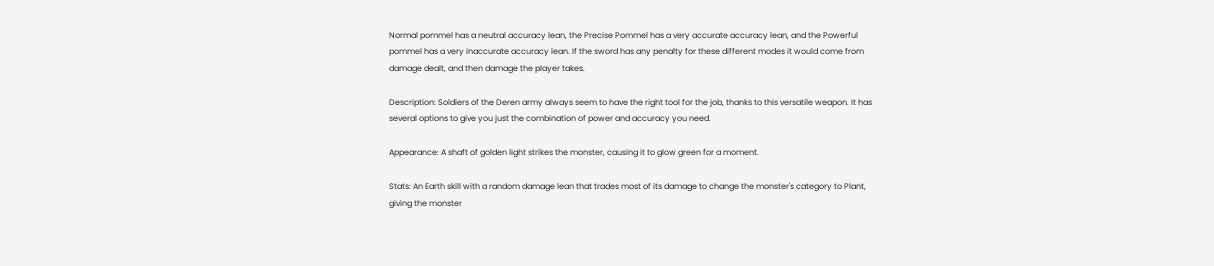Normal pommel has a neutral accuracy lean, the Precise Pommel has a very accurate accuracy lean, and the Powerful pommel has a very inaccurate accuracy lean. If the sword has any penalty for these different modes it would come from damage dealt, and then damage the player takes.

Description: Soldiers of the Deren army always seem to have the right tool for the job, thanks to this versatile weapon. It has several options to give you just the combination of power and accuracy you need.

Appearance: A shaft of golden light strikes the monster, causing it to glow green for a moment.

Stats: An Earth skill with a random damage lean that trades most of its damage to change the monster's category to Plant, giving the monster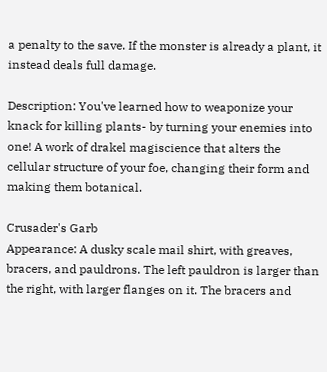a penalty to the save. If the monster is already a plant, it instead deals full damage.

Description: You've learned how to weaponize your knack for killing plants- by turning your enemies into one! A work of drakel magiscience that alters the cellular structure of your foe, changing their form and making them botanical.

Crusader's Garb
Appearance: A dusky scale mail shirt, with greaves, bracers, and pauldrons. The left pauldron is larger than the right, with larger flanges on it. The bracers and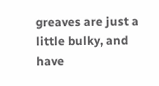greaves are just a little bulky, and have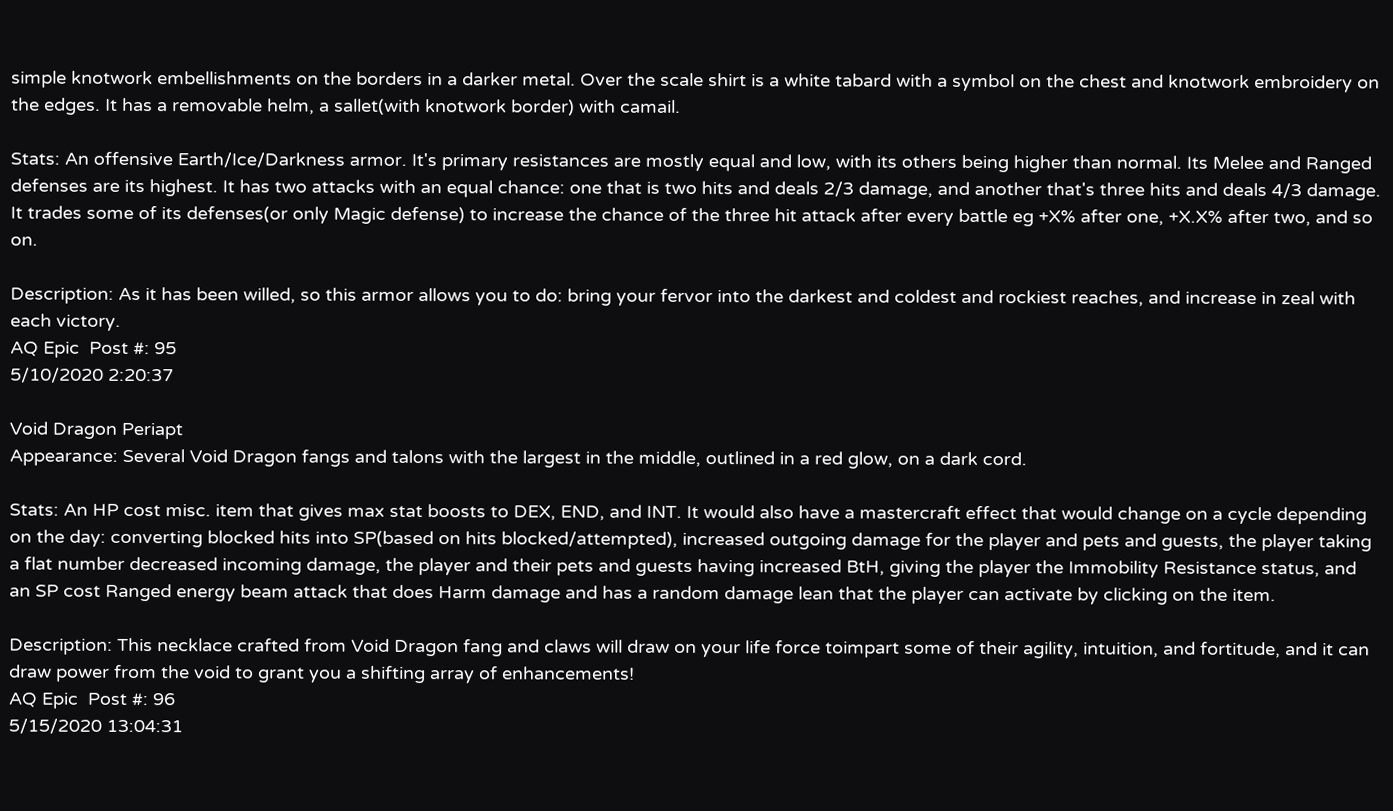simple knotwork embellishments on the borders in a darker metal. Over the scale shirt is a white tabard with a symbol on the chest and knotwork embroidery on the edges. It has a removable helm, a sallet(with knotwork border) with camail.

Stats: An offensive Earth/Ice/Darkness armor. It's primary resistances are mostly equal and low, with its others being higher than normal. Its Melee and Ranged defenses are its highest. It has two attacks with an equal chance: one that is two hits and deals 2/3 damage, and another that's three hits and deals 4/3 damage. It trades some of its defenses(or only Magic defense) to increase the chance of the three hit attack after every battle eg +X% after one, +X.X% after two, and so on.

Description: As it has been willed, so this armor allows you to do: bring your fervor into the darkest and coldest and rockiest reaches, and increase in zeal with each victory.
AQ Epic  Post #: 95
5/10/2020 2:20:37

Void Dragon Periapt
Appearance: Several Void Dragon fangs and talons with the largest in the middle, outlined in a red glow, on a dark cord.

Stats: An HP cost misc. item that gives max stat boosts to DEX, END, and INT. It would also have a mastercraft effect that would change on a cycle depending on the day: converting blocked hits into SP(based on hits blocked/attempted), increased outgoing damage for the player and pets and guests, the player taking a flat number decreased incoming damage, the player and their pets and guests having increased BtH, giving the player the Immobility Resistance status, and an SP cost Ranged energy beam attack that does Harm damage and has a random damage lean that the player can activate by clicking on the item.

Description: This necklace crafted from Void Dragon fang and claws will draw on your life force toimpart some of their agility, intuition, and fortitude, and it can draw power from the void to grant you a shifting array of enhancements!
AQ Epic  Post #: 96
5/15/2020 13:04:31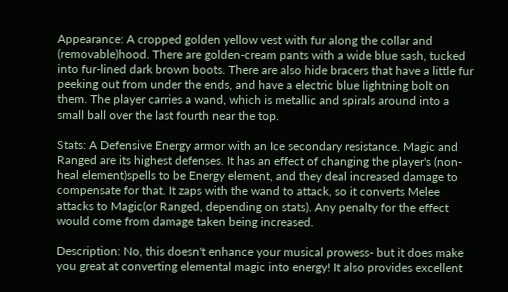Appearance: A cropped golden yellow vest with fur along the collar and (removable)hood. There are golden-cream pants with a wide blue sash, tucked into fur-lined dark brown boots. There are also hide bracers that have a little fur peeking out from under the ends, and have a electric blue lightning bolt on them. The player carries a wand, which is metallic and spirals around into a small ball over the last fourth near the top.

Stats: A Defensive Energy armor with an Ice secondary resistance. Magic and Ranged are its highest defenses. It has an effect of changing the player's (non-heal element)spells to be Energy element, and they deal increased damage to compensate for that. It zaps with the wand to attack, so it converts Melee attacks to Magic(or Ranged, depending on stats). Any penalty for the effect would come from damage taken being increased.

Description: No, this doesn't enhance your musical prowess- but it does make you great at converting elemental magic into energy! It also provides excellent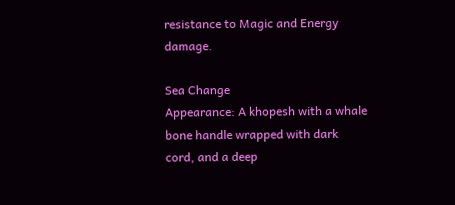resistance to Magic and Energy damage.

Sea Change
Appearance: A khopesh with a whale bone handle wrapped with dark cord, and a deep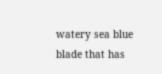watery sea blue blade that has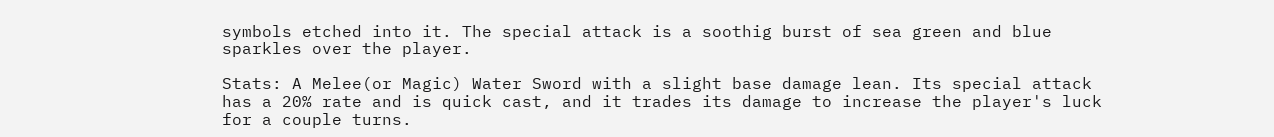symbols etched into it. The special attack is a soothig burst of sea green and blue sparkles over the player.

Stats: A Melee(or Magic) Water Sword with a slight base damage lean. Its special attack has a 20% rate and is quick cast, and it trades its damage to increase the player's luck for a couple turns.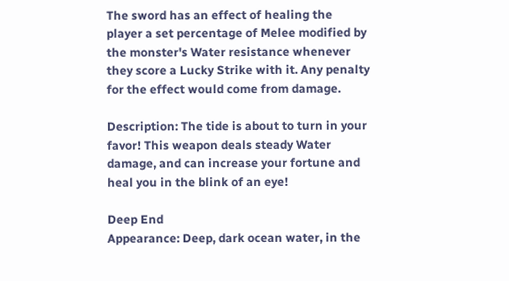The sword has an effect of healing the player a set percentage of Melee modified by the monster's Water resistance whenever they score a Lucky Strike with it. Any penalty for the effect would come from damage.

Description: The tide is about to turn in your favor! This weapon deals steady Water damage, and can increase your fortune and heal you in the blink of an eye!

Deep End
Appearance: Deep, dark ocean water, in the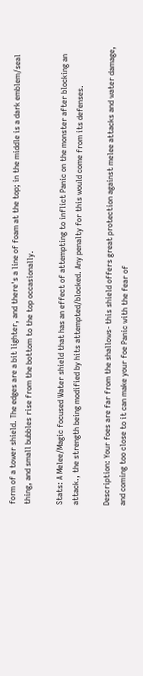form of a tower shield. The edges are a bit lighter, and there's a line of foam at the top; in the middle is a dark emblem/seal thing, and small bubbles rise from the bottom to the top occasionally.

Stats: A Melee/Magic focused Water shield that has an effect of attempting to inflict Panic on the monster after blocking an attack., the strength being modified by hits attempted/blocked. Any penalty for this would come from its defenses.

Description: Your foes are far from the shallows- this shield offers great protection against melee attacks and water damage, and coming too close to it can make your foe Panic with the fear of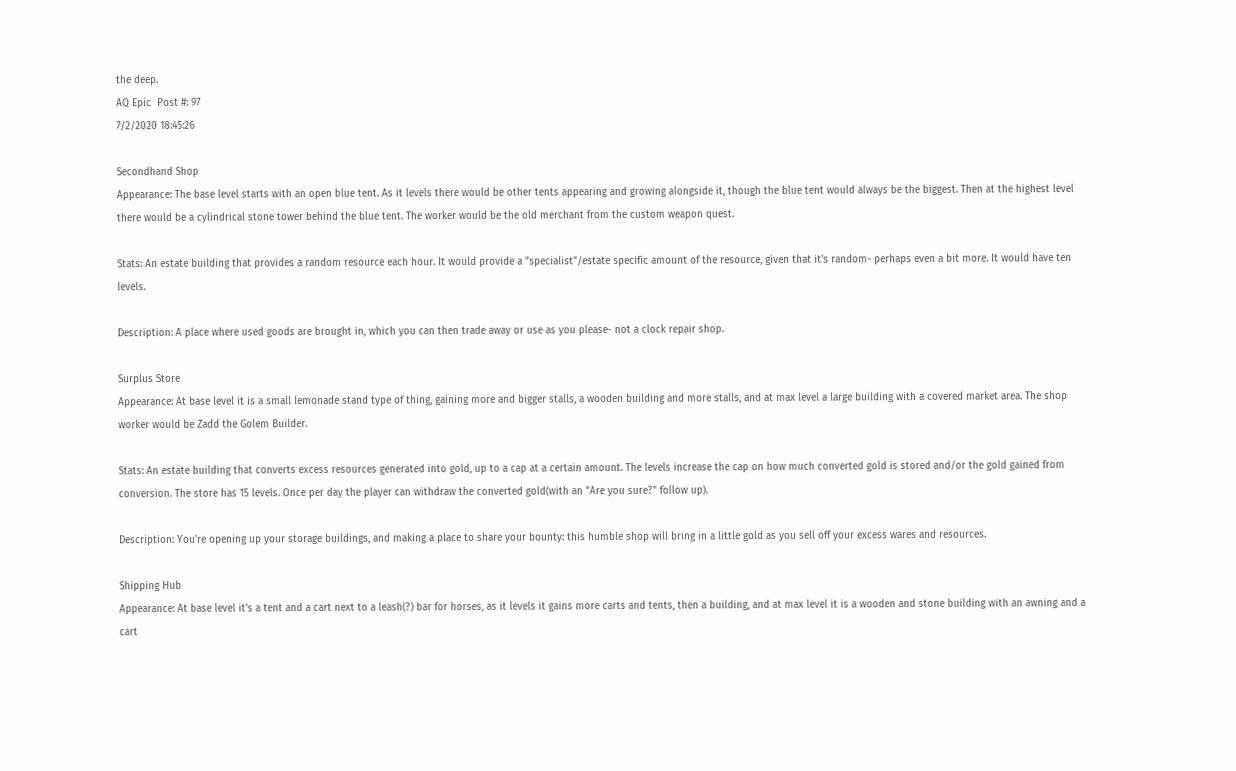the deep.
AQ Epic  Post #: 97
7/2/2020 18:45:26

Secondhand Shop
Appearance: The base level starts with an open blue tent. As it levels there would be other tents appearing and growing alongside it, though the blue tent would always be the biggest. Then at the highest level there would be a cylindrical stone tower behind the blue tent. The worker would be the old merchant from the custom weapon quest.

Stats: An estate building that provides a random resource each hour. It would provide a "specialist"/estate specific amount of the resource, given that it's random- perhaps even a bit more. It would have ten levels.

Description: A place where used goods are brought in, which you can then trade away or use as you please- not a clock repair shop.

Surplus Store
Appearance: At base level it is a small lemonade stand type of thing, gaining more and bigger stalls, a wooden building and more stalls, and at max level a large building with a covered market area. The shop worker would be Zadd the Golem Builder.

Stats: An estate building that converts excess resources generated into gold, up to a cap at a certain amount. The levels increase the cap on how much converted gold is stored and/or the gold gained from conversion. The store has 15 levels. Once per day the player can withdraw the converted gold(with an "Are you sure?" follow up).

Description: You're opening up your storage buildings, and making a place to share your bounty: this humble shop will bring in a little gold as you sell off your excess wares and resources.

Shipping Hub
Appearance: At base level it's a tent and a cart next to a leash(?) bar for horses, as it levels it gains more carts and tents, then a building, and at max level it is a wooden and stone building with an awning and a cart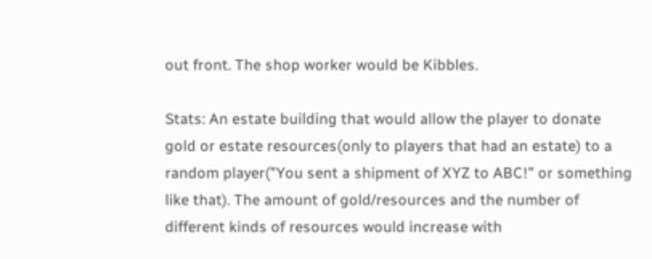out front. The shop worker would be Kibbles.

Stats: An estate building that would allow the player to donate gold or estate resources(only to players that had an estate) to a random player("You sent a shipment of XYZ to ABC!" or something like that). The amount of gold/resources and the number of different kinds of resources would increase with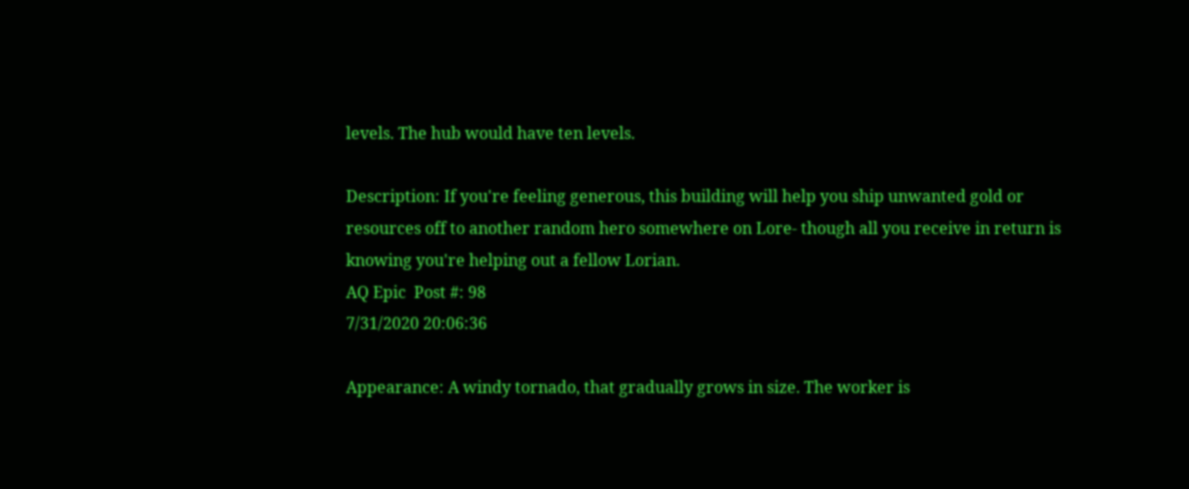levels. The hub would have ten levels.

Description: If you're feeling generous, this building will help you ship unwanted gold or resources off to another random hero somewhere on Lore- though all you receive in return is knowing you're helping out a fellow Lorian.
AQ Epic  Post #: 98
7/31/2020 20:06:36

Appearance: A windy tornado, that gradually grows in size. The worker is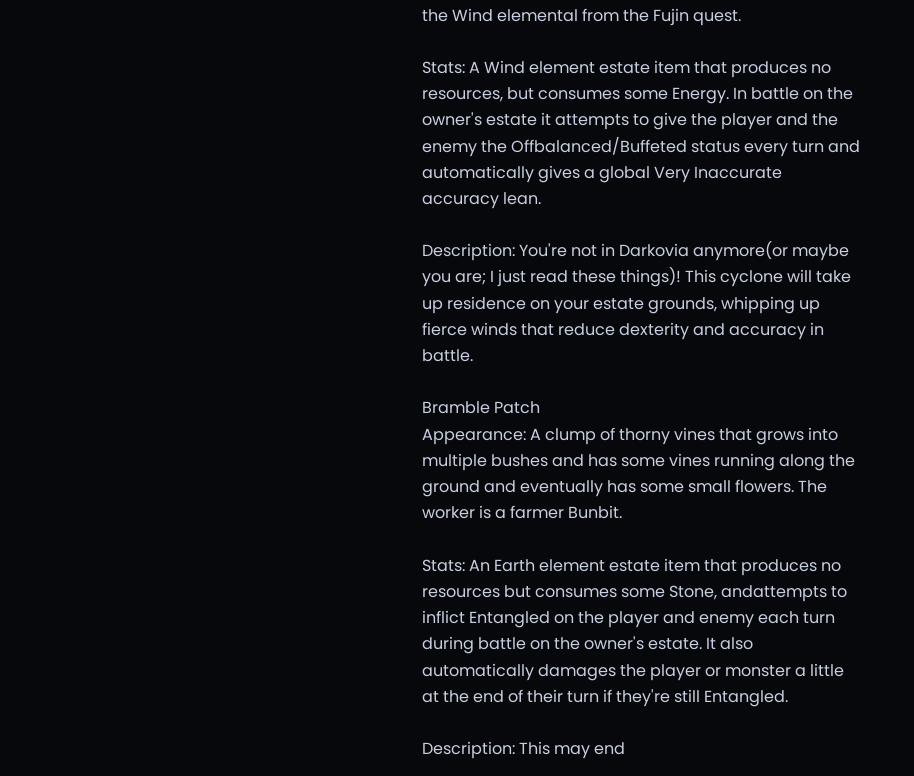the Wind elemental from the Fujin quest.

Stats: A Wind element estate item that produces no resources, but consumes some Energy. In battle on the owner's estate it attempts to give the player and the enemy the Offbalanced/Buffeted status every turn and automatically gives a global Very Inaccurate accuracy lean.

Description: You're not in Darkovia anymore(or maybe you are; I just read these things)! This cyclone will take up residence on your estate grounds, whipping up fierce winds that reduce dexterity and accuracy in battle.

Bramble Patch
Appearance: A clump of thorny vines that grows into multiple bushes and has some vines running along the ground and eventually has some small flowers. The worker is a farmer Bunbit.

Stats: An Earth element estate item that produces no resources but consumes some Stone, andattempts to inflict Entangled on the player and enemy each turn during battle on the owner's estate. It also automatically damages the player or monster a little at the end of their turn if they're still Entangled.

Description: This may end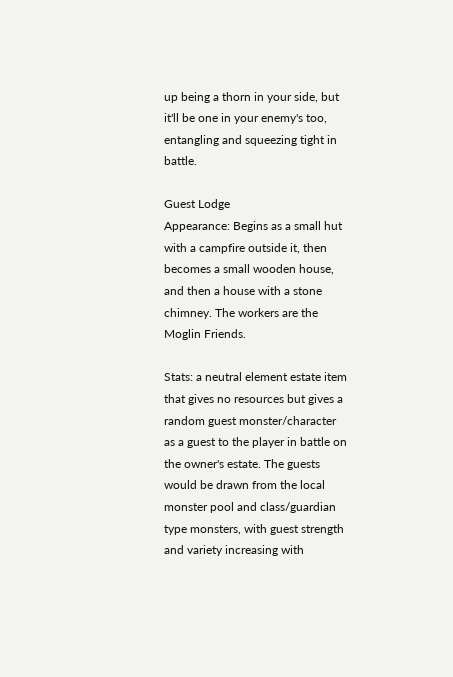up being a thorn in your side, but it'll be one in your enemy's too, entangling and squeezing tight in battle.

Guest Lodge
Appearance: Begins as a small hut with a campfire outside it, then becomes a small wooden house, and then a house with a stone chimney. The workers are the Moglin Friends.

Stats: a neutral element estate item that gives no resources but gives a random guest monster/character as a guest to the player in battle on the owner's estate. The guests would be drawn from the local monster pool and class/guardian type monsters, with guest strength and variety increasing with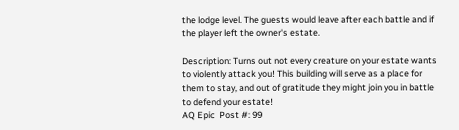the lodge level. The guests would leave after each battle and if the player left the owner's estate.

Description: Turns out not every creature on your estate wants to violently attack you! This building will serve as a place for them to stay, and out of gratitude they might join you in battle to defend your estate!
AQ Epic  Post #: 99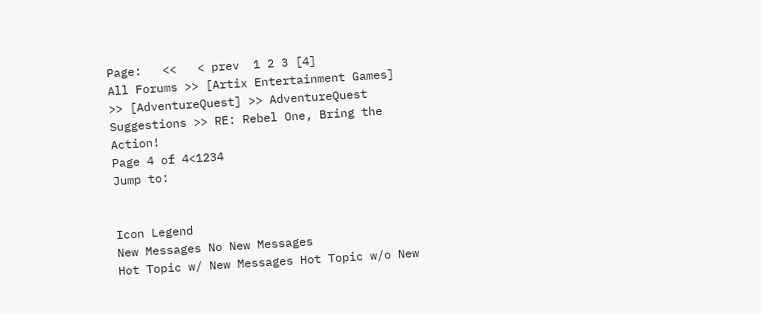Page:   <<   < prev  1 2 3 [4]
All Forums >> [Artix Entertainment Games] >> [AdventureQuest] >> AdventureQuest Suggestions >> RE: Rebel One, Bring the Action!
Page 4 of 4<1234
Jump to:


Icon Legend
New Messages No New Messages
Hot Topic w/ New Messages Hot Topic w/o New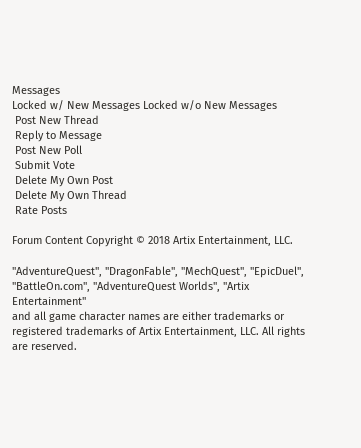Messages
Locked w/ New Messages Locked w/o New Messages
 Post New Thread
 Reply to Message
 Post New Poll
 Submit Vote
 Delete My Own Post
 Delete My Own Thread
 Rate Posts

Forum Content Copyright © 2018 Artix Entertainment, LLC.

"AdventureQuest", "DragonFable", "MechQuest", "EpicDuel", "BattleOn.com", "AdventureQuest Worlds", "Artix Entertainment"
and all game character names are either trademarks or registered trademarks of Artix Entertainment, LLC. All rights are reserved.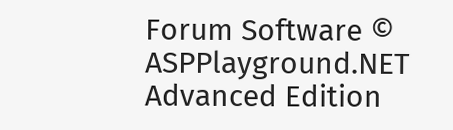Forum Software © ASPPlayground.NET Advanced Edition